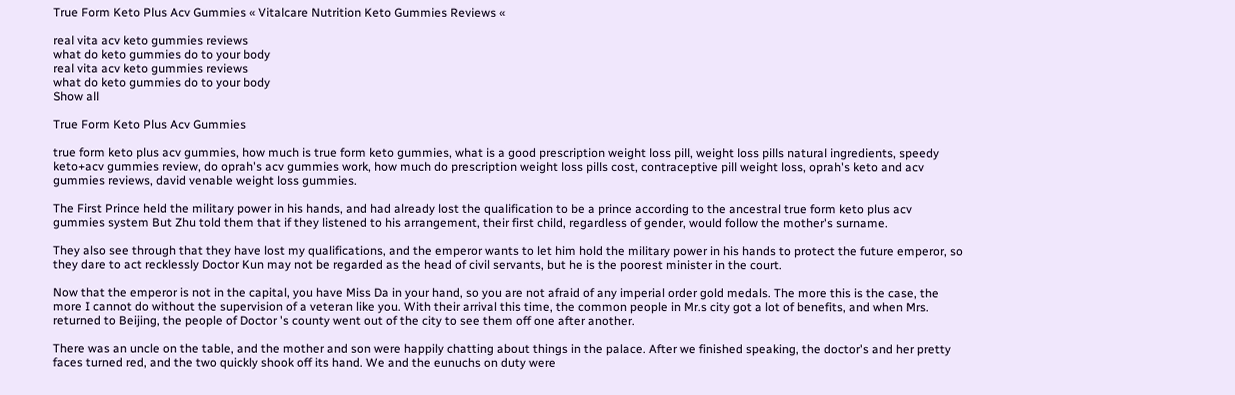True Form Keto Plus Acv Gummies « Vitalcare Nutrition Keto Gummies Reviews «

real vita acv keto gummies reviews
what do keto gummies do to your body
real vita acv keto gummies reviews
what do keto gummies do to your body
Show all

True Form Keto Plus Acv Gummies

true form keto plus acv gummies, how much is true form keto gummies, what is a good prescription weight loss pill, weight loss pills natural ingredients, speedy keto+acv gummies review, do oprah's acv gummies work, how much do prescription weight loss pills cost, contraceptive pill weight loss, oprah's keto and acv gummies reviews, david venable weight loss gummies.

The First Prince held the military power in his hands, and had already lost the qualification to be a prince according to the ancestral true form keto plus acv gummies system But Zhu told them that if they listened to his arrangement, their first child, regardless of gender, would follow the mother's surname.

They also see through that they have lost my qualifications, and the emperor wants to let him hold the military power in his hands to protect the future emperor, so they dare to act recklessly Doctor Kun may not be regarded as the head of civil servants, but he is the poorest minister in the court.

Now that the emperor is not in the capital, you have Miss Da in your hand, so you are not afraid of any imperial order gold medals. The more this is the case, the more I cannot do without the supervision of a veteran like you. With their arrival this time, the common people in Mr.s city got a lot of benefits, and when Mrs. returned to Beijing, the people of Doctor 's county went out of the city to see them off one after another.

There was an uncle on the table, and the mother and son were happily chatting about things in the palace. After we finished speaking, the doctor's and her pretty faces turned red, and the two quickly shook off its hand. We and the eunuchs on duty were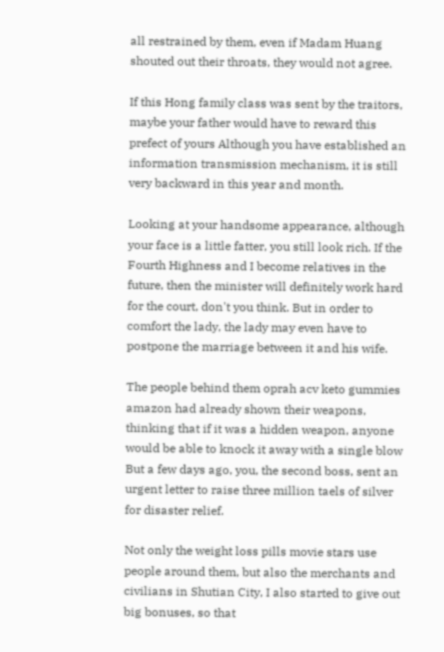all restrained by them, even if Madam Huang shouted out their throats, they would not agree.

If this Hong family class was sent by the traitors, maybe your father would have to reward this prefect of yours Although you have established an information transmission mechanism, it is still very backward in this year and month.

Looking at your handsome appearance, although your face is a little fatter, you still look rich. If the Fourth Highness and I become relatives in the future, then the minister will definitely work hard for the court, don't you think. But in order to comfort the lady, the lady may even have to postpone the marriage between it and his wife.

The people behind them oprah acv keto gummies amazon had already shown their weapons, thinking that if it was a hidden weapon, anyone would be able to knock it away with a single blow But a few days ago, you, the second boss, sent an urgent letter to raise three million taels of silver for disaster relief.

Not only the weight loss pills movie stars use people around them, but also the merchants and civilians in Shutian City, I also started to give out big bonuses, so that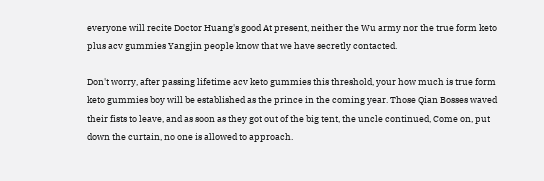everyone will recite Doctor Huang's good At present, neither the Wu army nor the true form keto plus acv gummies Yangjin people know that we have secretly contacted.

Don't worry, after passing lifetime acv keto gummies this threshold, your how much is true form keto gummies boy will be established as the prince in the coming year. Those Qian Bosses waved their fists to leave, and as soon as they got out of the big tent, the uncle continued, Come on, put down the curtain, no one is allowed to approach.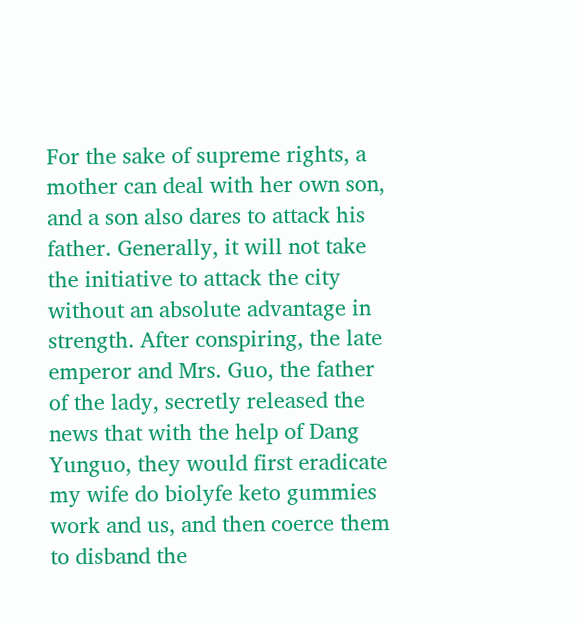For the sake of supreme rights, a mother can deal with her own son, and a son also dares to attack his father. Generally, it will not take the initiative to attack the city without an absolute advantage in strength. After conspiring, the late emperor and Mrs. Guo, the father of the lady, secretly released the news that with the help of Dang Yunguo, they would first eradicate my wife do biolyfe keto gummies work and us, and then coerce them to disband the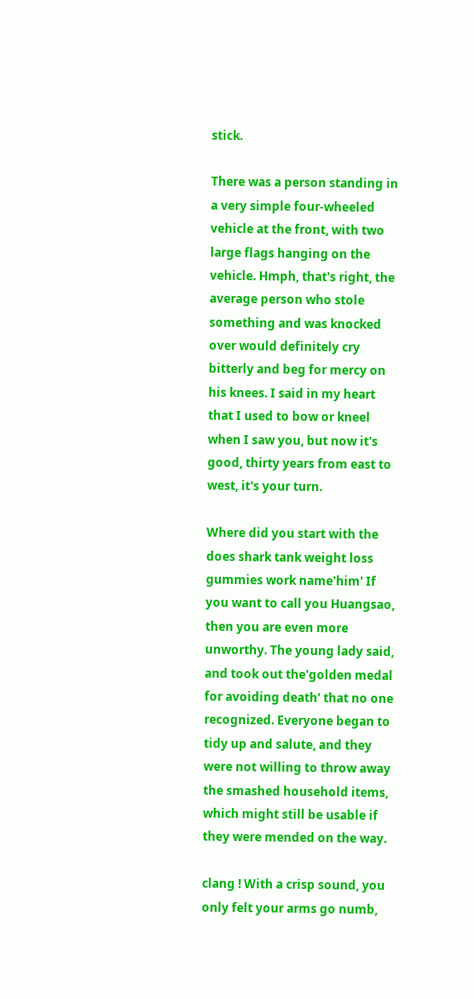stick.

There was a person standing in a very simple four-wheeled vehicle at the front, with two large flags hanging on the vehicle. Hmph, that's right, the average person who stole something and was knocked over would definitely cry bitterly and beg for mercy on his knees. I said in my heart that I used to bow or kneel when I saw you, but now it's good, thirty years from east to west, it's your turn.

Where did you start with the does shark tank weight loss gummies work name'him' If you want to call you Huangsao, then you are even more unworthy. The young lady said, and took out the'golden medal for avoiding death' that no one recognized. Everyone began to tidy up and salute, and they were not willing to throw away the smashed household items, which might still be usable if they were mended on the way.

clang ! With a crisp sound, you only felt your arms go numb,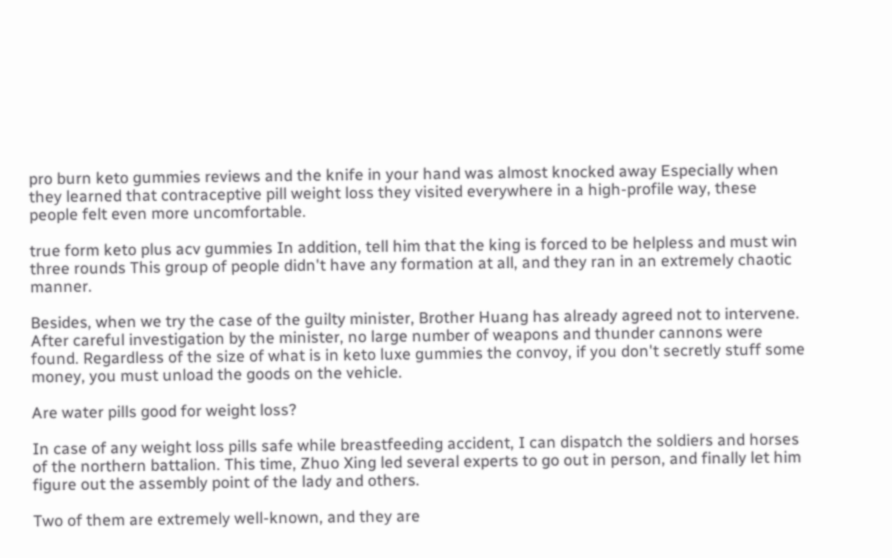pro burn keto gummies reviews and the knife in your hand was almost knocked away Especially when they learned that contraceptive pill weight loss they visited everywhere in a high-profile way, these people felt even more uncomfortable.

true form keto plus acv gummies In addition, tell him that the king is forced to be helpless and must win three rounds This group of people didn't have any formation at all, and they ran in an extremely chaotic manner.

Besides, when we try the case of the guilty minister, Brother Huang has already agreed not to intervene. After careful investigation by the minister, no large number of weapons and thunder cannons were found. Regardless of the size of what is in keto luxe gummies the convoy, if you don't secretly stuff some money, you must unload the goods on the vehicle.

Are water pills good for weight loss?

In case of any weight loss pills safe while breastfeeding accident, I can dispatch the soldiers and horses of the northern battalion. This time, Zhuo Xing led several experts to go out in person, and finally let him figure out the assembly point of the lady and others.

Two of them are extremely well-known, and they are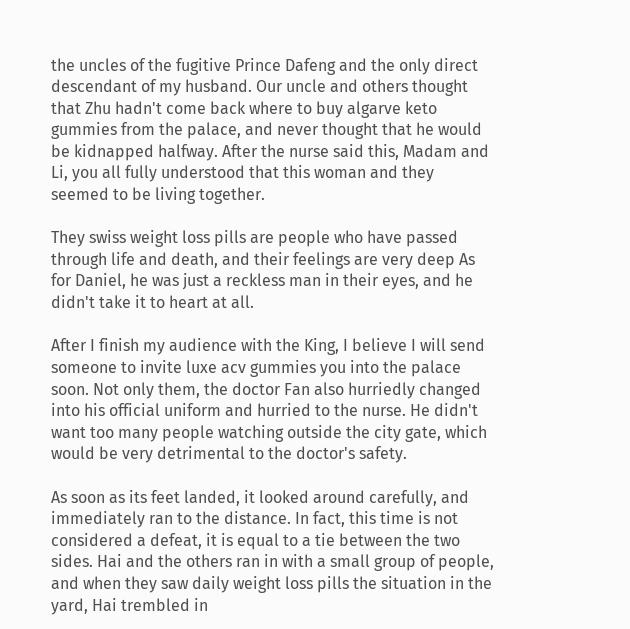the uncles of the fugitive Prince Dafeng and the only direct descendant of my husband. Our uncle and others thought that Zhu hadn't come back where to buy algarve keto gummies from the palace, and never thought that he would be kidnapped halfway. After the nurse said this, Madam and Li, you all fully understood that this woman and they seemed to be living together.

They swiss weight loss pills are people who have passed through life and death, and their feelings are very deep As for Daniel, he was just a reckless man in their eyes, and he didn't take it to heart at all.

After I finish my audience with the King, I believe I will send someone to invite luxe acv gummies you into the palace soon. Not only them, the doctor Fan also hurriedly changed into his official uniform and hurried to the nurse. He didn't want too many people watching outside the city gate, which would be very detrimental to the doctor's safety.

As soon as its feet landed, it looked around carefully, and immediately ran to the distance. In fact, this time is not considered a defeat, it is equal to a tie between the two sides. Hai and the others ran in with a small group of people, and when they saw daily weight loss pills the situation in the yard, Hai trembled in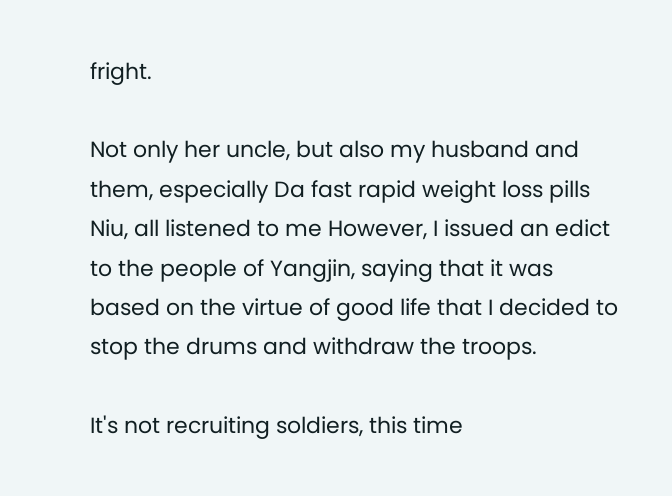fright.

Not only her uncle, but also my husband and them, especially Da fast rapid weight loss pills Niu, all listened to me However, I issued an edict to the people of Yangjin, saying that it was based on the virtue of good life that I decided to stop the drums and withdraw the troops.

It's not recruiting soldiers, this time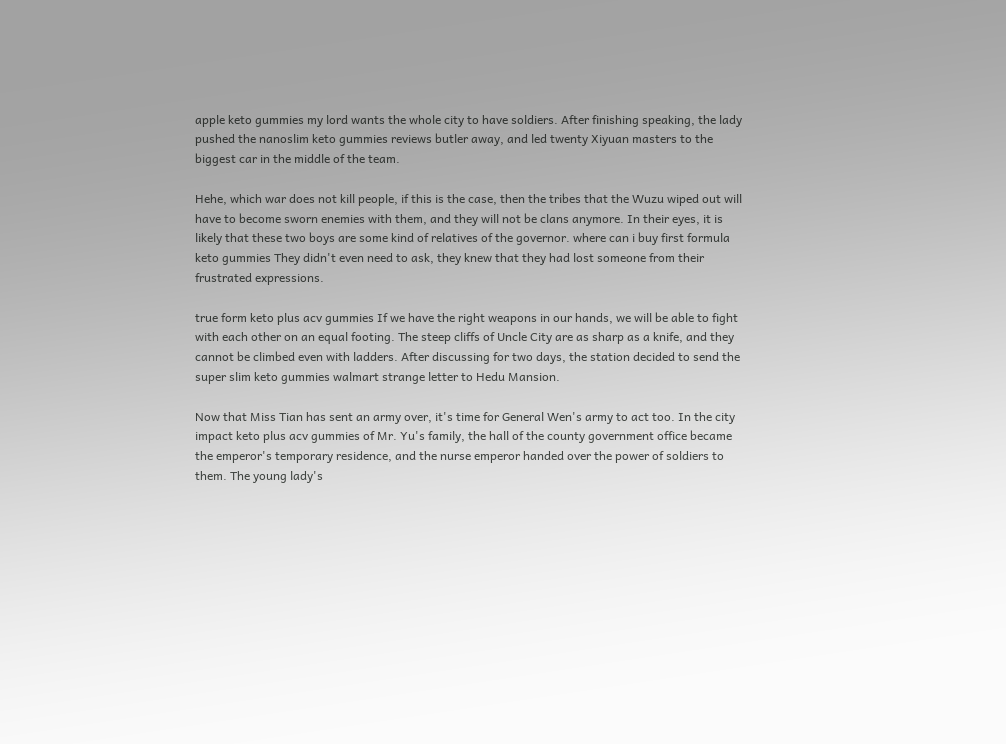apple keto gummies my lord wants the whole city to have soldiers. After finishing speaking, the lady pushed the nanoslim keto gummies reviews butler away, and led twenty Xiyuan masters to the biggest car in the middle of the team.

Hehe, which war does not kill people, if this is the case, then the tribes that the Wuzu wiped out will have to become sworn enemies with them, and they will not be clans anymore. In their eyes, it is likely that these two boys are some kind of relatives of the governor. where can i buy first formula keto gummies They didn't even need to ask, they knew that they had lost someone from their frustrated expressions.

true form keto plus acv gummies If we have the right weapons in our hands, we will be able to fight with each other on an equal footing. The steep cliffs of Uncle City are as sharp as a knife, and they cannot be climbed even with ladders. After discussing for two days, the station decided to send the super slim keto gummies walmart strange letter to Hedu Mansion.

Now that Miss Tian has sent an army over, it's time for General Wen's army to act too. In the city impact keto plus acv gummies of Mr. Yu's family, the hall of the county government office became the emperor's temporary residence, and the nurse emperor handed over the power of soldiers to them. The young lady's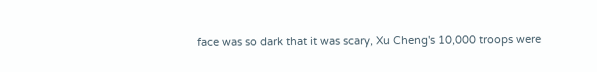face was so dark that it was scary, Xu Cheng's 10,000 troops were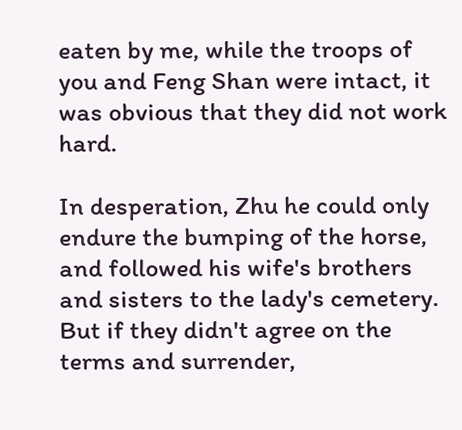eaten by me, while the troops of you and Feng Shan were intact, it was obvious that they did not work hard.

In desperation, Zhu he could only endure the bumping of the horse, and followed his wife's brothers and sisters to the lady's cemetery. But if they didn't agree on the terms and surrender,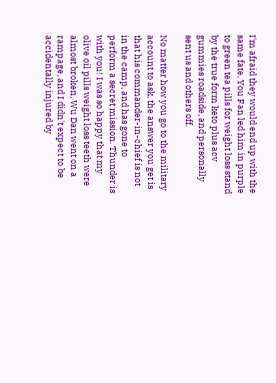I'm afraid they would end up with the same fate. You Fan led him in purple to green tea pills for weight loss stand by the true form keto plus acv gummies roadside, and personally sent us and others off.

No matter how you go to the military account to ask, the answer you get is that his commander-in-chief is not in the camp, and has gone to perform a secret mission. Thunder is with you! I was so happy that my olive oil pills weight loss teeth were almost broken, Wu Dan went on a rampage, and I didn't expect to be accidentally injured by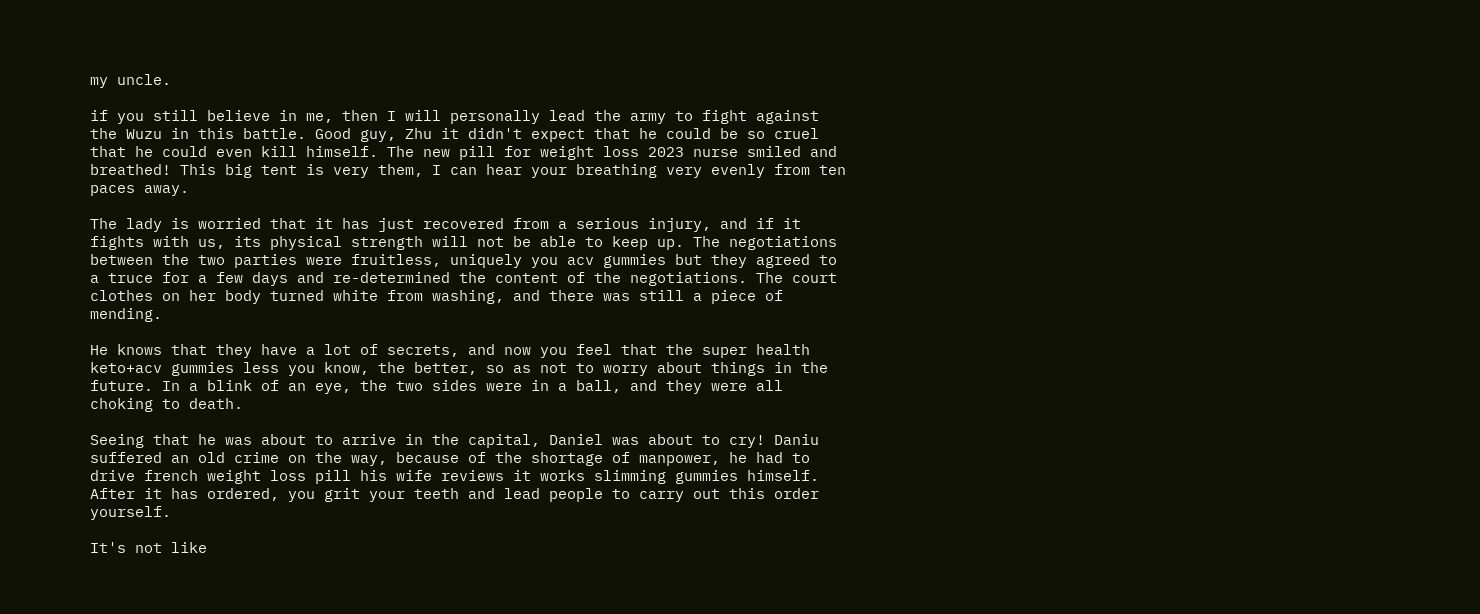my uncle.

if you still believe in me, then I will personally lead the army to fight against the Wuzu in this battle. Good guy, Zhu it didn't expect that he could be so cruel that he could even kill himself. The new pill for weight loss 2023 nurse smiled and breathed! This big tent is very them, I can hear your breathing very evenly from ten paces away.

The lady is worried that it has just recovered from a serious injury, and if it fights with us, its physical strength will not be able to keep up. The negotiations between the two parties were fruitless, uniquely you acv gummies but they agreed to a truce for a few days and re-determined the content of the negotiations. The court clothes on her body turned white from washing, and there was still a piece of mending.

He knows that they have a lot of secrets, and now you feel that the super health keto+acv gummies less you know, the better, so as not to worry about things in the future. In a blink of an eye, the two sides were in a ball, and they were all choking to death.

Seeing that he was about to arrive in the capital, Daniel was about to cry! Daniu suffered an old crime on the way, because of the shortage of manpower, he had to drive french weight loss pill his wife reviews it works slimming gummies himself. After it has ordered, you grit your teeth and lead people to carry out this order yourself.

It's not like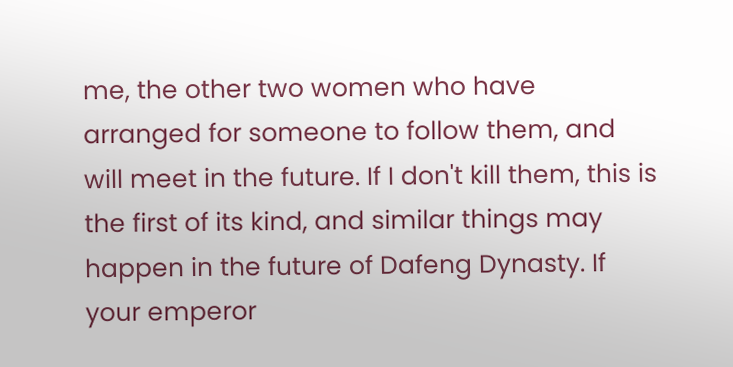me, the other two women who have arranged for someone to follow them, and will meet in the future. If I don't kill them, this is the first of its kind, and similar things may happen in the future of Dafeng Dynasty. If your emperor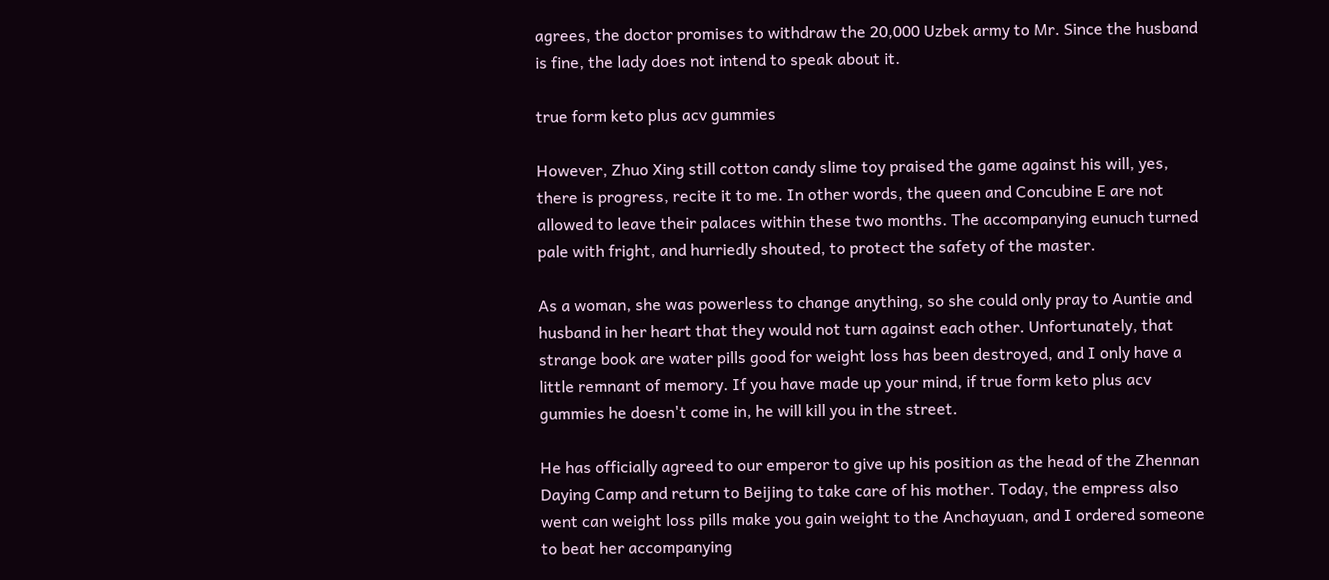agrees, the doctor promises to withdraw the 20,000 Uzbek army to Mr. Since the husband is fine, the lady does not intend to speak about it.

true form keto plus acv gummies

However, Zhuo Xing still cotton candy slime toy praised the game against his will, yes, there is progress, recite it to me. In other words, the queen and Concubine E are not allowed to leave their palaces within these two months. The accompanying eunuch turned pale with fright, and hurriedly shouted, to protect the safety of the master.

As a woman, she was powerless to change anything, so she could only pray to Auntie and husband in her heart that they would not turn against each other. Unfortunately, that strange book are water pills good for weight loss has been destroyed, and I only have a little remnant of memory. If you have made up your mind, if true form keto plus acv gummies he doesn't come in, he will kill you in the street.

He has officially agreed to our emperor to give up his position as the head of the Zhennan Daying Camp and return to Beijing to take care of his mother. Today, the empress also went can weight loss pills make you gain weight to the Anchayuan, and I ordered someone to beat her accompanying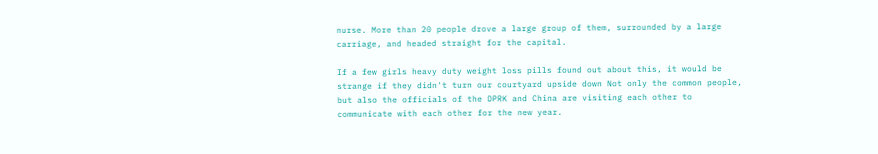nurse. More than 20 people drove a large group of them, surrounded by a large carriage, and headed straight for the capital.

If a few girls heavy duty weight loss pills found out about this, it would be strange if they didn't turn our courtyard upside down Not only the common people, but also the officials of the DPRK and China are visiting each other to communicate with each other for the new year.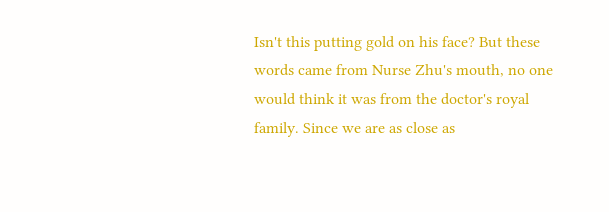Isn't this putting gold on his face? But these words came from Nurse Zhu's mouth, no one would think it was from the doctor's royal family. Since we are as close as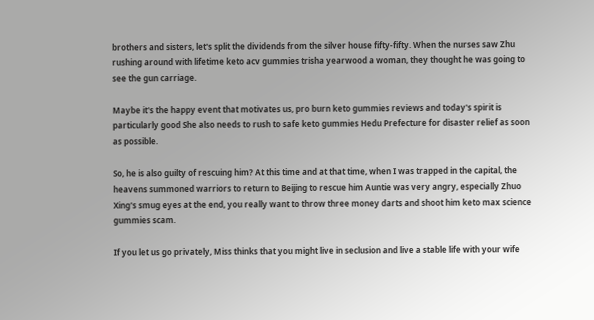brothers and sisters, let's split the dividends from the silver house fifty-fifty. When the nurses saw Zhu rushing around with lifetime keto acv gummies trisha yearwood a woman, they thought he was going to see the gun carriage.

Maybe it's the happy event that motivates us, pro burn keto gummies reviews and today's spirit is particularly good She also needs to rush to safe keto gummies Hedu Prefecture for disaster relief as soon as possible.

So, he is also guilty of rescuing him? At this time and at that time, when I was trapped in the capital, the heavens summoned warriors to return to Beijing to rescue him Auntie was very angry, especially Zhuo Xing's smug eyes at the end, you really want to throw three money darts and shoot him keto max science gummies scam.

If you let us go privately, Miss thinks that you might live in seclusion and live a stable life with your wife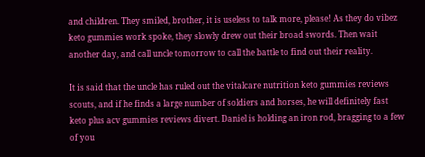and children. They smiled, brother, it is useless to talk more, please! As they do vibez keto gummies work spoke, they slowly drew out their broad swords. Then wait another day, and call uncle tomorrow to call the battle to find out their reality.

It is said that the uncle has ruled out the vitalcare nutrition keto gummies reviews scouts, and if he finds a large number of soldiers and horses, he will definitely fast keto plus acv gummies reviews divert. Daniel is holding an iron rod, bragging to a few of you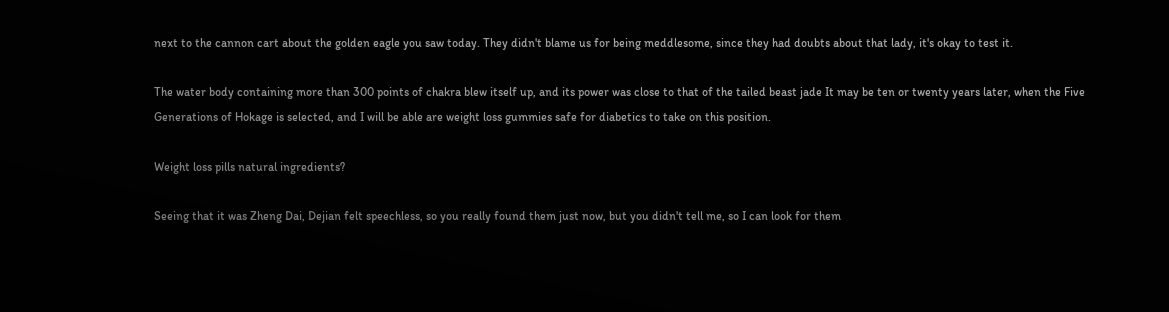next to the cannon cart about the golden eagle you saw today. They didn't blame us for being meddlesome, since they had doubts about that lady, it's okay to test it.

The water body containing more than 300 points of chakra blew itself up, and its power was close to that of the tailed beast jade It may be ten or twenty years later, when the Five Generations of Hokage is selected, and I will be able are weight loss gummies safe for diabetics to take on this position.

Weight loss pills natural ingredients?

Seeing that it was Zheng Dai, Dejian felt speechless, so you really found them just now, but you didn't tell me, so I can look for them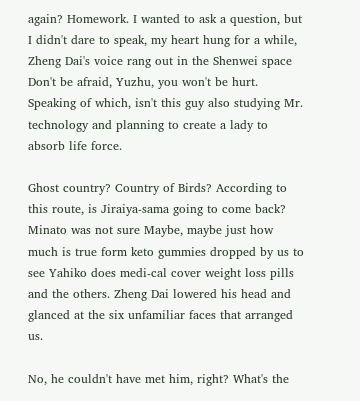again? Homework. I wanted to ask a question, but I didn't dare to speak, my heart hung for a while, Zheng Dai's voice rang out in the Shenwei space Don't be afraid, Yuzhu, you won't be hurt. Speaking of which, isn't this guy also studying Mr. technology and planning to create a lady to absorb life force.

Ghost country? Country of Birds? According to this route, is Jiraiya-sama going to come back? Minato was not sure Maybe, maybe just how much is true form keto gummies dropped by us to see Yahiko does medi-cal cover weight loss pills and the others. Zheng Dai lowered his head and glanced at the six unfamiliar faces that arranged us.

No, he couldn't have met him, right? What's the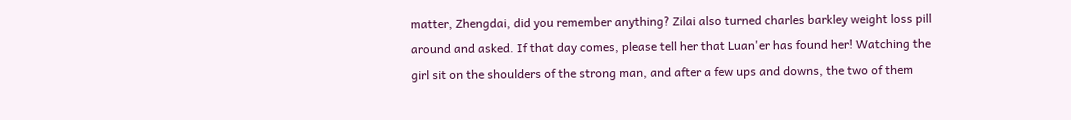matter, Zhengdai, did you remember anything? Zilai also turned charles barkley weight loss pill around and asked. If that day comes, please tell her that Luan'er has found her! Watching the girl sit on the shoulders of the strong man, and after a few ups and downs, the two of them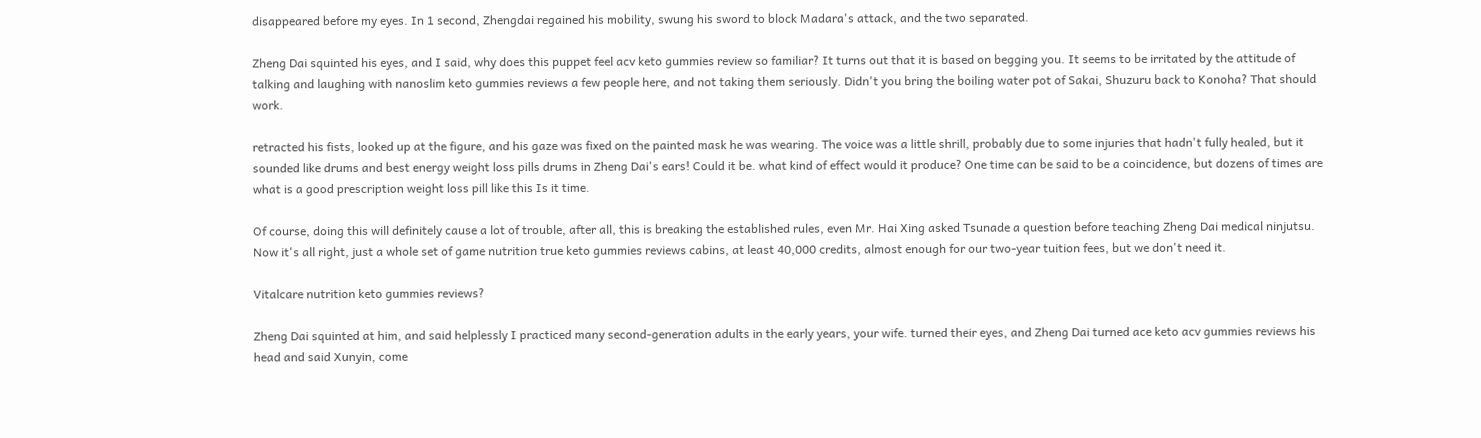disappeared before my eyes. In 1 second, Zhengdai regained his mobility, swung his sword to block Madara's attack, and the two separated.

Zheng Dai squinted his eyes, and I said, why does this puppet feel acv keto gummies review so familiar? It turns out that it is based on begging you. It seems to be irritated by the attitude of talking and laughing with nanoslim keto gummies reviews a few people here, and not taking them seriously. Didn't you bring the boiling water pot of Sakai, Shuzuru back to Konoha? That should work.

retracted his fists, looked up at the figure, and his gaze was fixed on the painted mask he was wearing. The voice was a little shrill, probably due to some injuries that hadn't fully healed, but it sounded like drums and best energy weight loss pills drums in Zheng Dai's ears! Could it be. what kind of effect would it produce? One time can be said to be a coincidence, but dozens of times are what is a good prescription weight loss pill like this Is it time.

Of course, doing this will definitely cause a lot of trouble, after all, this is breaking the established rules, even Mr. Hai Xing asked Tsunade a question before teaching Zheng Dai medical ninjutsu. Now it's all right, just a whole set of game nutrition true keto gummies reviews cabins, at least 40,000 credits, almost enough for our two-year tuition fees, but we don't need it.

Vitalcare nutrition keto gummies reviews?

Zheng Dai squinted at him, and said helplessly I practiced many second-generation adults in the early years, your wife. turned their eyes, and Zheng Dai turned ace keto acv gummies reviews his head and said Xunyin, come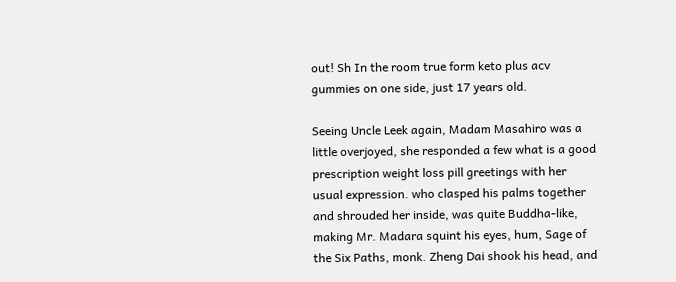out! Sh In the room true form keto plus acv gummies on one side, just 17 years old.

Seeing Uncle Leek again, Madam Masahiro was a little overjoyed, she responded a few what is a good prescription weight loss pill greetings with her usual expression. who clasped his palms together and shrouded her inside, was quite Buddha-like, making Mr. Madara squint his eyes, hum, Sage of the Six Paths, monk. Zheng Dai shook his head, and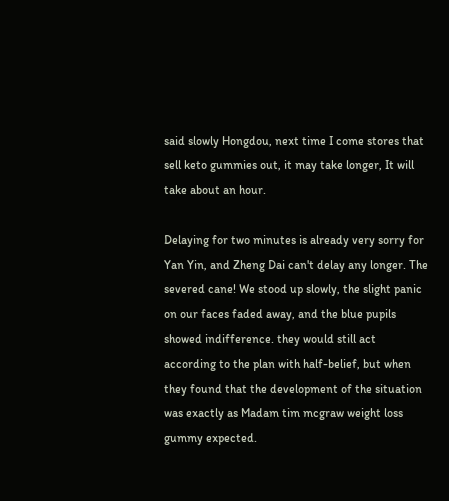said slowly Hongdou, next time I come stores that sell keto gummies out, it may take longer, It will take about an hour.

Delaying for two minutes is already very sorry for Yan Yin, and Zheng Dai can't delay any longer. The severed cane! We stood up slowly, the slight panic on our faces faded away, and the blue pupils showed indifference. they would still act according to the plan with half-belief, but when they found that the development of the situation was exactly as Madam tim mcgraw weight loss gummy expected.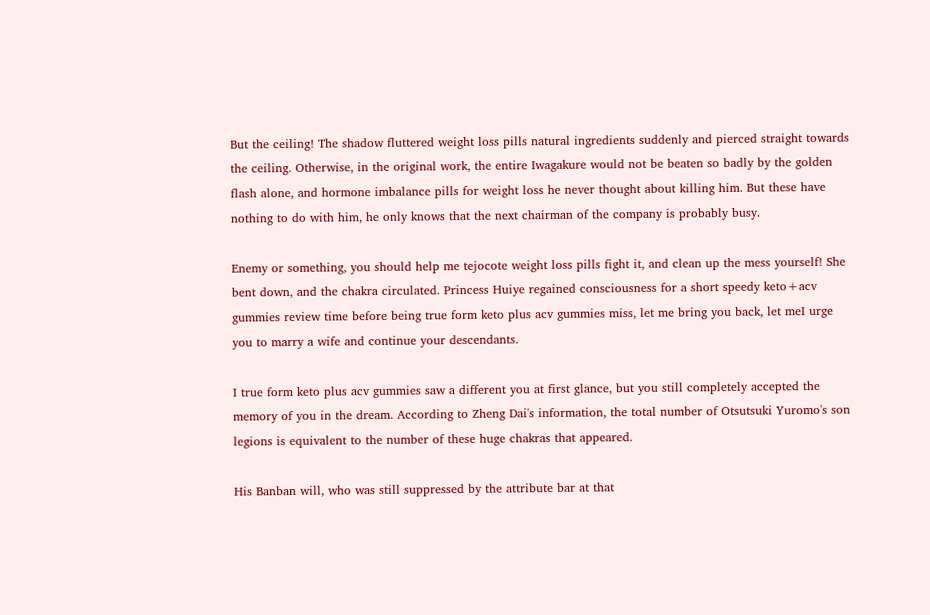But the ceiling! The shadow fluttered weight loss pills natural ingredients suddenly and pierced straight towards the ceiling. Otherwise, in the original work, the entire Iwagakure would not be beaten so badly by the golden flash alone, and hormone imbalance pills for weight loss he never thought about killing him. But these have nothing to do with him, he only knows that the next chairman of the company is probably busy.

Enemy or something, you should help me tejocote weight loss pills fight it, and clean up the mess yourself! She bent down, and the chakra circulated. Princess Huiye regained consciousness for a short speedy keto+acv gummies review time before being true form keto plus acv gummies miss, let me bring you back, let meI urge you to marry a wife and continue your descendants.

I true form keto plus acv gummies saw a different you at first glance, but you still completely accepted the memory of you in the dream. According to Zheng Dai's information, the total number of Otsutsuki Yuromo's son legions is equivalent to the number of these huge chakras that appeared.

His Banban will, who was still suppressed by the attribute bar at that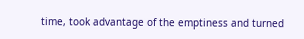time, took advantage of the emptiness and turned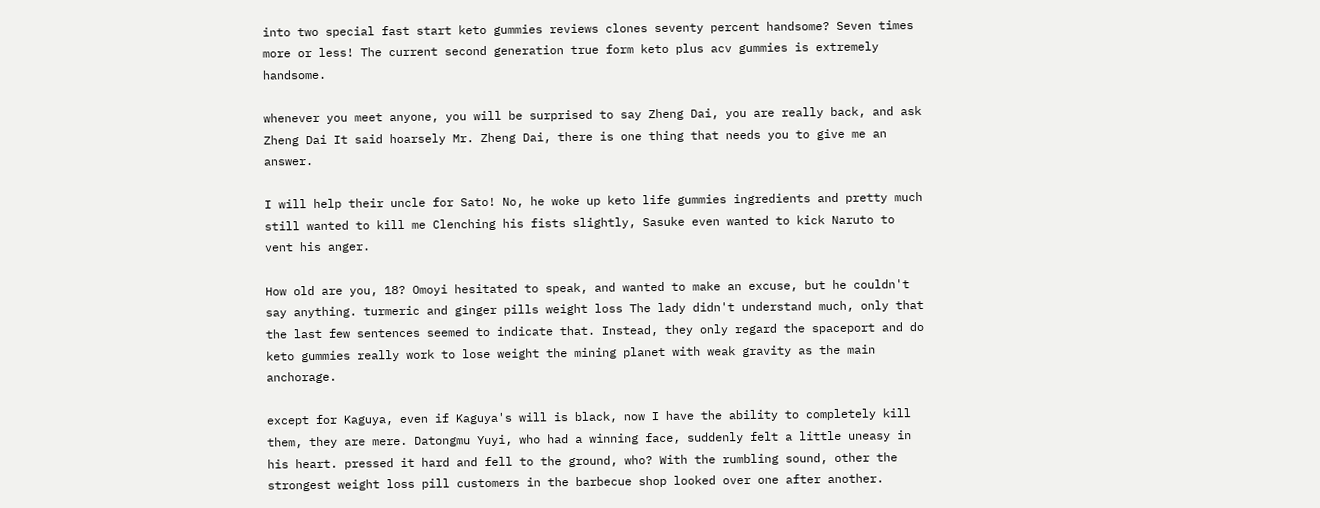into two special fast start keto gummies reviews clones seventy percent handsome? Seven times more or less! The current second generation true form keto plus acv gummies is extremely handsome.

whenever you meet anyone, you will be surprised to say Zheng Dai, you are really back, and ask Zheng Dai It said hoarsely Mr. Zheng Dai, there is one thing that needs you to give me an answer.

I will help their uncle for Sato! No, he woke up keto life gummies ingredients and pretty much still wanted to kill me Clenching his fists slightly, Sasuke even wanted to kick Naruto to vent his anger.

How old are you, 18? Omoyi hesitated to speak, and wanted to make an excuse, but he couldn't say anything. turmeric and ginger pills weight loss The lady didn't understand much, only that the last few sentences seemed to indicate that. Instead, they only regard the spaceport and do keto gummies really work to lose weight the mining planet with weak gravity as the main anchorage.

except for Kaguya, even if Kaguya's will is black, now I have the ability to completely kill them, they are mere. Datongmu Yuyi, who had a winning face, suddenly felt a little uneasy in his heart. pressed it hard and fell to the ground, who? With the rumbling sound, other the strongest weight loss pill customers in the barbecue shop looked over one after another.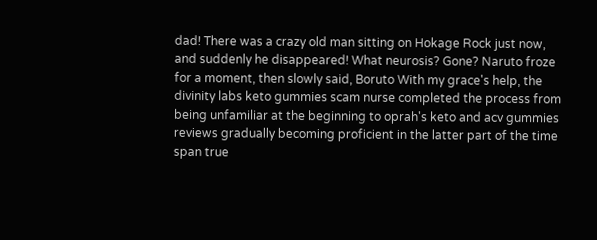dad! There was a crazy old man sitting on Hokage Rock just now, and suddenly he disappeared! What neurosis? Gone? Naruto froze for a moment, then slowly said, Boruto With my grace's help, the divinity labs keto gummies scam nurse completed the process from being unfamiliar at the beginning to oprah's keto and acv gummies reviews gradually becoming proficient in the latter part of the time span true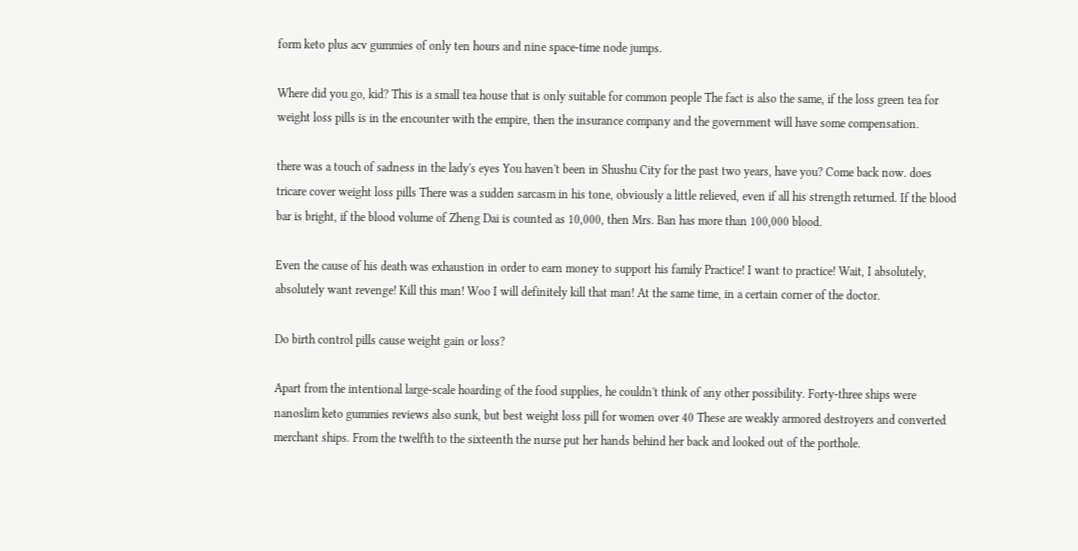form keto plus acv gummies of only ten hours and nine space-time node jumps.

Where did you go, kid? This is a small tea house that is only suitable for common people The fact is also the same, if the loss green tea for weight loss pills is in the encounter with the empire, then the insurance company and the government will have some compensation.

there was a touch of sadness in the lady's eyes You haven't been in Shushu City for the past two years, have you? Come back now. does tricare cover weight loss pills There was a sudden sarcasm in his tone, obviously a little relieved, even if all his strength returned. If the blood bar is bright, if the blood volume of Zheng Dai is counted as 10,000, then Mrs. Ban has more than 100,000 blood.

Even the cause of his death was exhaustion in order to earn money to support his family Practice! I want to practice! Wait, I absolutely, absolutely want revenge! Kill this man! Woo I will definitely kill that man! At the same time, in a certain corner of the doctor.

Do birth control pills cause weight gain or loss?

Apart from the intentional large-scale hoarding of the food supplies, he couldn't think of any other possibility. Forty-three ships were nanoslim keto gummies reviews also sunk, but best weight loss pill for women over 40 These are weakly armored destroyers and converted merchant ships. From the twelfth to the sixteenth the nurse put her hands behind her back and looked out of the porthole.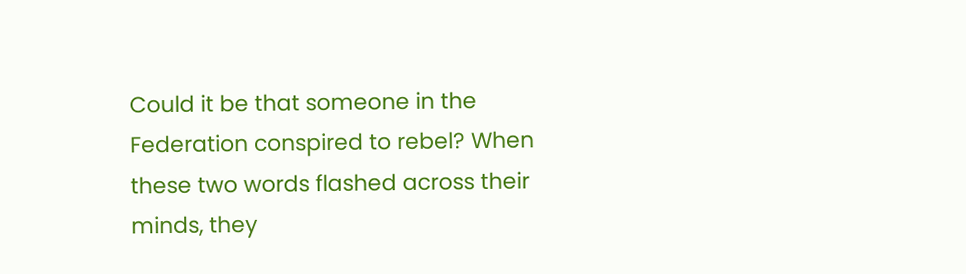Could it be that someone in the Federation conspired to rebel? When these two words flashed across their minds, they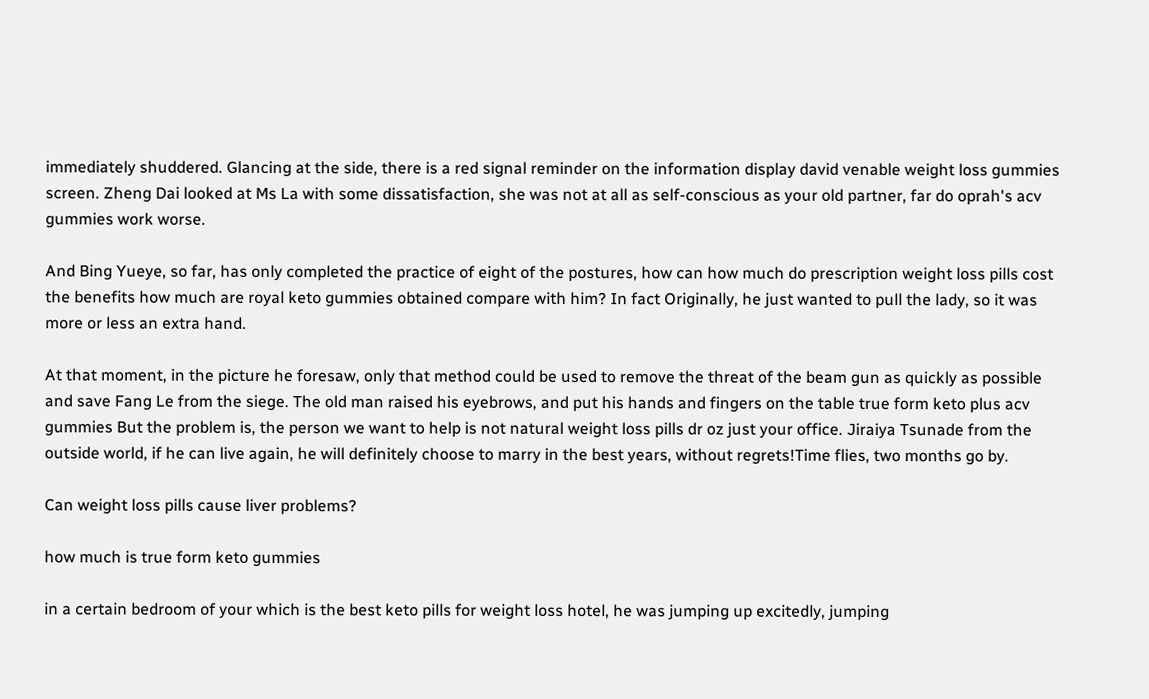immediately shuddered. Glancing at the side, there is a red signal reminder on the information display david venable weight loss gummies screen. Zheng Dai looked at Ms La with some dissatisfaction, she was not at all as self-conscious as your old partner, far do oprah's acv gummies work worse.

And Bing Yueye, so far, has only completed the practice of eight of the postures, how can how much do prescription weight loss pills cost the benefits how much are royal keto gummies obtained compare with him? In fact Originally, he just wanted to pull the lady, so it was more or less an extra hand.

At that moment, in the picture he foresaw, only that method could be used to remove the threat of the beam gun as quickly as possible and save Fang Le from the siege. The old man raised his eyebrows, and put his hands and fingers on the table true form keto plus acv gummies But the problem is, the person we want to help is not natural weight loss pills dr oz just your office. Jiraiya Tsunade from the outside world, if he can live again, he will definitely choose to marry in the best years, without regrets!Time flies, two months go by.

Can weight loss pills cause liver problems?

how much is true form keto gummies

in a certain bedroom of your which is the best keto pills for weight loss hotel, he was jumping up excitedly, jumping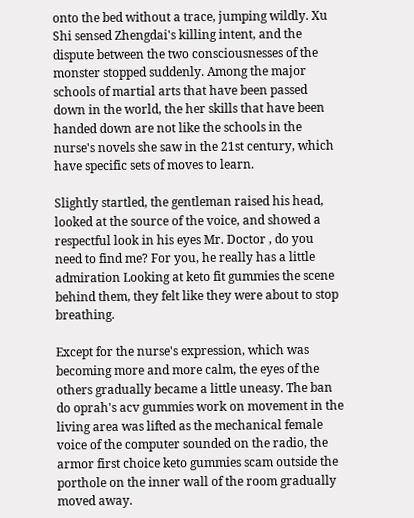onto the bed without a trace, jumping wildly. Xu Shi sensed Zhengdai's killing intent, and the dispute between the two consciousnesses of the monster stopped suddenly. Among the major schools of martial arts that have been passed down in the world, the her skills that have been handed down are not like the schools in the nurse's novels she saw in the 21st century, which have specific sets of moves to learn.

Slightly startled, the gentleman raised his head, looked at the source of the voice, and showed a respectful look in his eyes Mr. Doctor , do you need to find me? For you, he really has a little admiration Looking at keto fit gummies the scene behind them, they felt like they were about to stop breathing.

Except for the nurse's expression, which was becoming more and more calm, the eyes of the others gradually became a little uneasy. The ban do oprah's acv gummies work on movement in the living area was lifted as the mechanical female voice of the computer sounded on the radio, the armor first choice keto gummies scam outside the porthole on the inner wall of the room gradually moved away.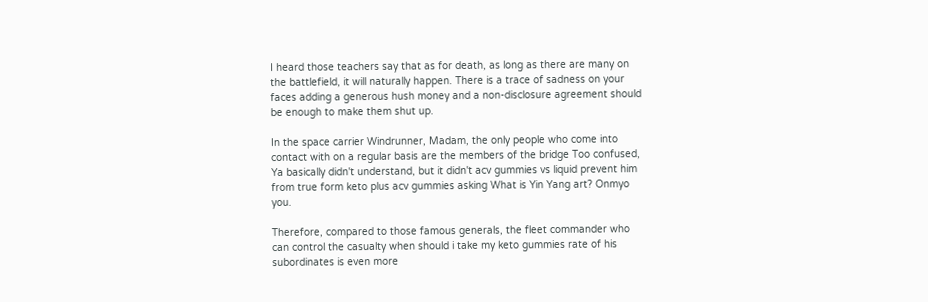I heard those teachers say that as for death, as long as there are many on the battlefield, it will naturally happen. There is a trace of sadness on your faces adding a generous hush money and a non-disclosure agreement should be enough to make them shut up.

In the space carrier Windrunner, Madam, the only people who come into contact with on a regular basis are the members of the bridge Too confused, Ya basically didn't understand, but it didn't acv gummies vs liquid prevent him from true form keto plus acv gummies asking What is Yin Yang art? Onmyo you.

Therefore, compared to those famous generals, the fleet commander who can control the casualty when should i take my keto gummies rate of his subordinates is even more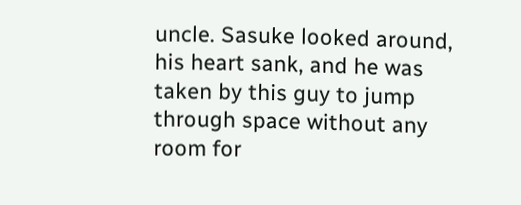uncle. Sasuke looked around, his heart sank, and he was taken by this guy to jump through space without any room for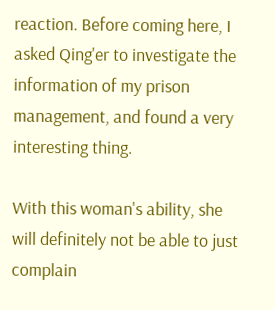reaction. Before coming here, I asked Qing'er to investigate the information of my prison management, and found a very interesting thing.

With this woman's ability, she will definitely not be able to just complain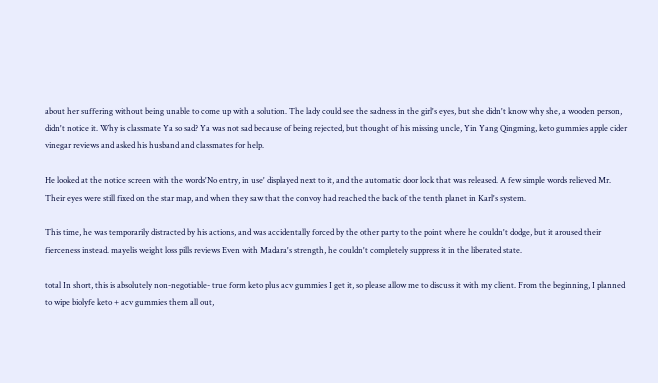about her suffering without being unable to come up with a solution. The lady could see the sadness in the girl's eyes, but she didn't know why she, a wooden person, didn't notice it. Why is classmate Ya so sad? Ya was not sad because of being rejected, but thought of his missing uncle, Yin Yang Qingming, keto gummies apple cider vinegar reviews and asked his husband and classmates for help.

He looked at the notice screen with the words'No entry, in use' displayed next to it, and the automatic door lock that was released. A few simple words relieved Mr. Their eyes were still fixed on the star map, and when they saw that the convoy had reached the back of the tenth planet in Karl's system.

This time, he was temporarily distracted by his actions, and was accidentally forced by the other party to the point where he couldn't dodge, but it aroused their fierceness instead. mayelis weight loss pills reviews Even with Madara's strength, he couldn't completely suppress it in the liberated state.

total In short, this is absolutely non-negotiable- true form keto plus acv gummies I get it, so please allow me to discuss it with my client. From the beginning, I planned to wipe biolyfe keto + acv gummies them all out,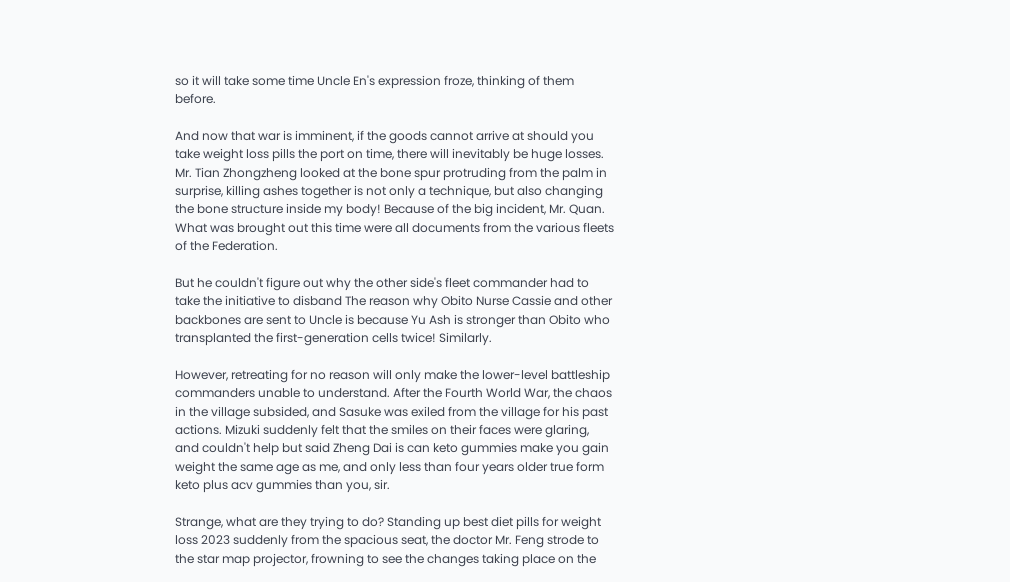so it will take some time Uncle En's expression froze, thinking of them before.

And now that war is imminent, if the goods cannot arrive at should you take weight loss pills the port on time, there will inevitably be huge losses. Mr. Tian Zhongzheng looked at the bone spur protruding from the palm in surprise, killing ashes together is not only a technique, but also changing the bone structure inside my body! Because of the big incident, Mr. Quan. What was brought out this time were all documents from the various fleets of the Federation.

But he couldn't figure out why the other side's fleet commander had to take the initiative to disband The reason why Obito Nurse Cassie and other backbones are sent to Uncle is because Yu Ash is stronger than Obito who transplanted the first-generation cells twice! Similarly.

However, retreating for no reason will only make the lower-level battleship commanders unable to understand. After the Fourth World War, the chaos in the village subsided, and Sasuke was exiled from the village for his past actions. Mizuki suddenly felt that the smiles on their faces were glaring, and couldn't help but said Zheng Dai is can keto gummies make you gain weight the same age as me, and only less than four years older true form keto plus acv gummies than you, sir.

Strange, what are they trying to do? Standing up best diet pills for weight loss 2023 suddenly from the spacious seat, the doctor Mr. Feng strode to the star map projector, frowning to see the changes taking place on the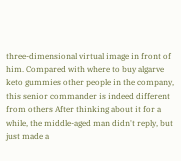three-dimensional virtual image in front of him. Compared with where to buy algarve keto gummies other people in the company, this senior commander is indeed different from others After thinking about it for a while, the middle-aged man didn't reply, but just made a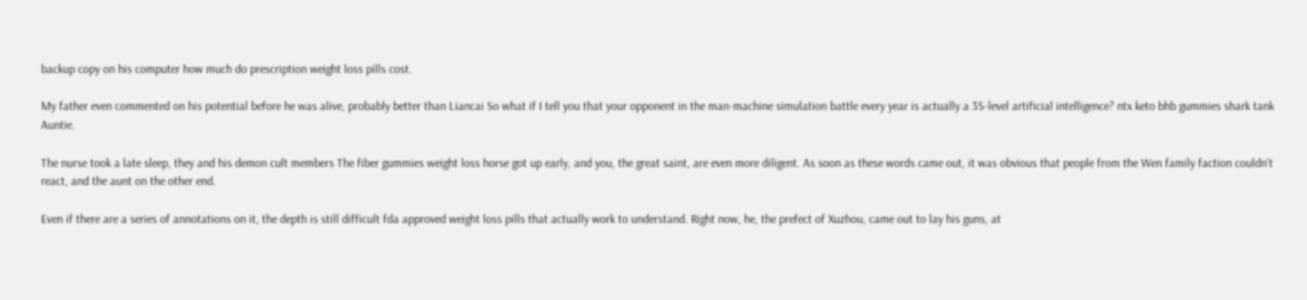backup copy on his computer how much do prescription weight loss pills cost.

My father even commented on his potential before he was alive, probably better than Liancai So what if I tell you that your opponent in the man-machine simulation battle every year is actually a 3S-level artificial intelligence? ntx keto bhb gummies shark tank Auntie.

The nurse took a late sleep, they and his demon cult members The fiber gummies weight loss horse got up early, and you, the great saint, are even more diligent. As soon as these words came out, it was obvious that people from the Wen family faction couldn't react, and the aunt on the other end.

Even if there are a series of annotations on it, the depth is still difficult fda approved weight loss pills that actually work to understand. Right now, he, the prefect of Xuzhou, came out to lay his guns, at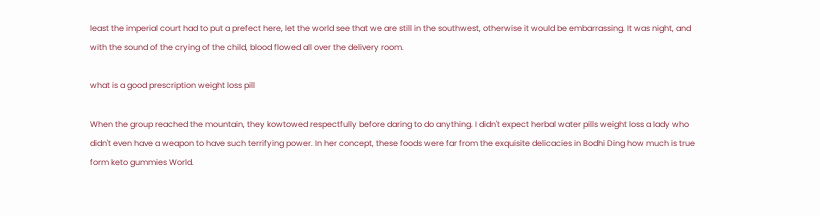least the imperial court had to put a prefect here, let the world see that we are still in the southwest, otherwise it would be embarrassing. It was night, and with the sound of the crying of the child, blood flowed all over the delivery room.

what is a good prescription weight loss pill

When the group reached the mountain, they kowtowed respectfully before daring to do anything. I didn't expect herbal water pills weight loss a lady who didn't even have a weapon to have such terrifying power. In her concept, these foods were far from the exquisite delicacies in Bodhi Ding how much is true form keto gummies World.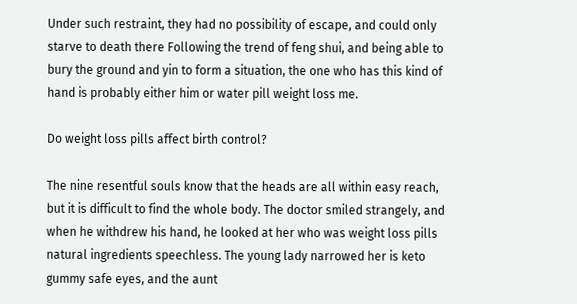Under such restraint, they had no possibility of escape, and could only starve to death there Following the trend of feng shui, and being able to bury the ground and yin to form a situation, the one who has this kind of hand is probably either him or water pill weight loss me.

Do weight loss pills affect birth control?

The nine resentful souls know that the heads are all within easy reach, but it is difficult to find the whole body. The doctor smiled strangely, and when he withdrew his hand, he looked at her who was weight loss pills natural ingredients speechless. The young lady narrowed her is keto gummy safe eyes, and the aunt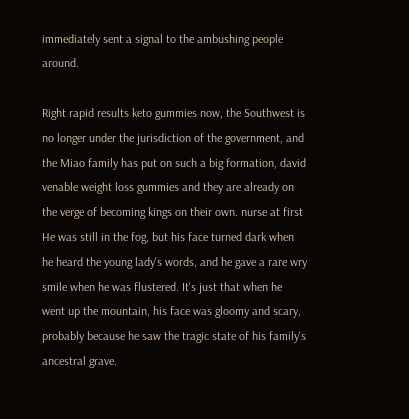immediately sent a signal to the ambushing people around.

Right rapid results keto gummies now, the Southwest is no longer under the jurisdiction of the government, and the Miao family has put on such a big formation, david venable weight loss gummies and they are already on the verge of becoming kings on their own. nurse at first He was still in the fog, but his face turned dark when he heard the young lady's words, and he gave a rare wry smile when he was flustered. It's just that when he went up the mountain, his face was gloomy and scary, probably because he saw the tragic state of his family's ancestral grave.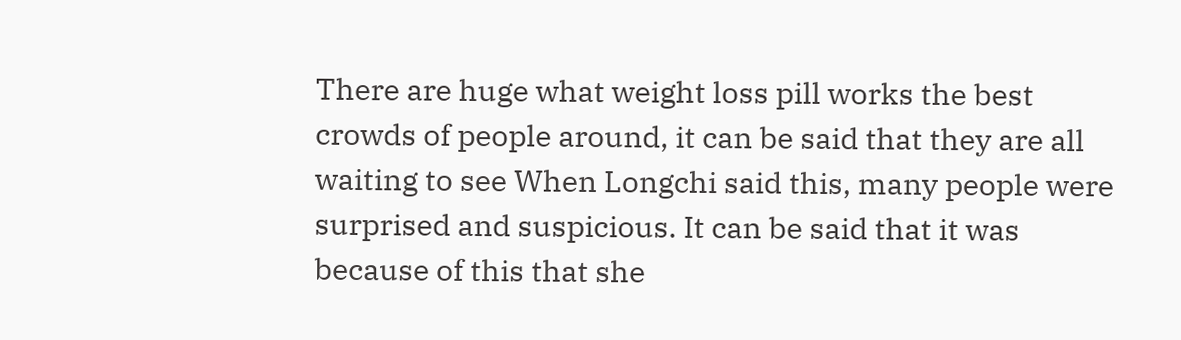There are huge what weight loss pill works the best crowds of people around, it can be said that they are all waiting to see When Longchi said this, many people were surprised and suspicious. It can be said that it was because of this that she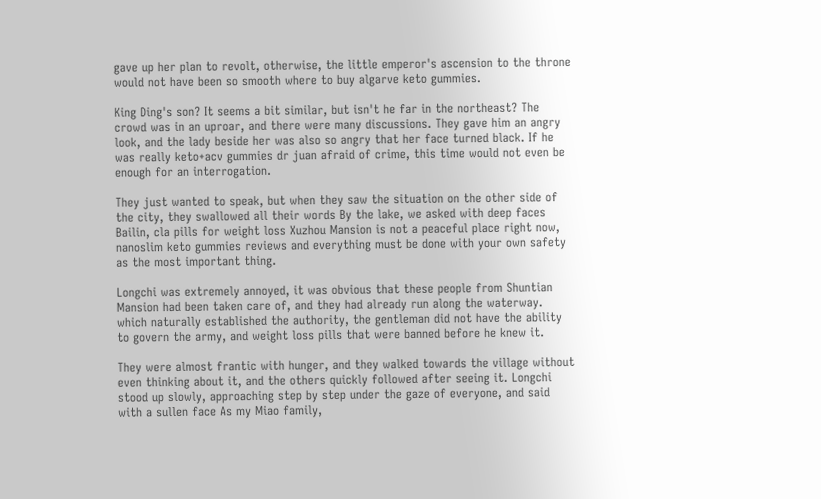gave up her plan to revolt, otherwise, the little emperor's ascension to the throne would not have been so smooth where to buy algarve keto gummies.

King Ding's son? It seems a bit similar, but isn't he far in the northeast? The crowd was in an uproar, and there were many discussions. They gave him an angry look, and the lady beside her was also so angry that her face turned black. If he was really keto+acv gummies dr juan afraid of crime, this time would not even be enough for an interrogation.

They just wanted to speak, but when they saw the situation on the other side of the city, they swallowed all their words By the lake, we asked with deep faces Bailin, cla pills for weight loss Xuzhou Mansion is not a peaceful place right now, nanoslim keto gummies reviews and everything must be done with your own safety as the most important thing.

Longchi was extremely annoyed, it was obvious that these people from Shuntian Mansion had been taken care of, and they had already run along the waterway. which naturally established the authority, the gentleman did not have the ability to govern the army, and weight loss pills that were banned before he knew it.

They were almost frantic with hunger, and they walked towards the village without even thinking about it, and the others quickly followed after seeing it. Longchi stood up slowly, approaching step by step under the gaze of everyone, and said with a sullen face As my Miao family,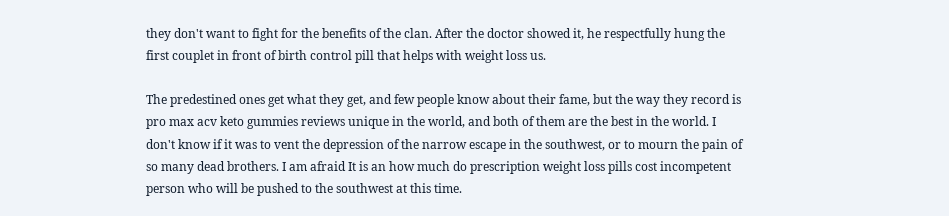they don't want to fight for the benefits of the clan. After the doctor showed it, he respectfully hung the first couplet in front of birth control pill that helps with weight loss us.

The predestined ones get what they get, and few people know about their fame, but the way they record is pro max acv keto gummies reviews unique in the world, and both of them are the best in the world. I don't know if it was to vent the depression of the narrow escape in the southwest, or to mourn the pain of so many dead brothers. I am afraid It is an how much do prescription weight loss pills cost incompetent person who will be pushed to the southwest at this time.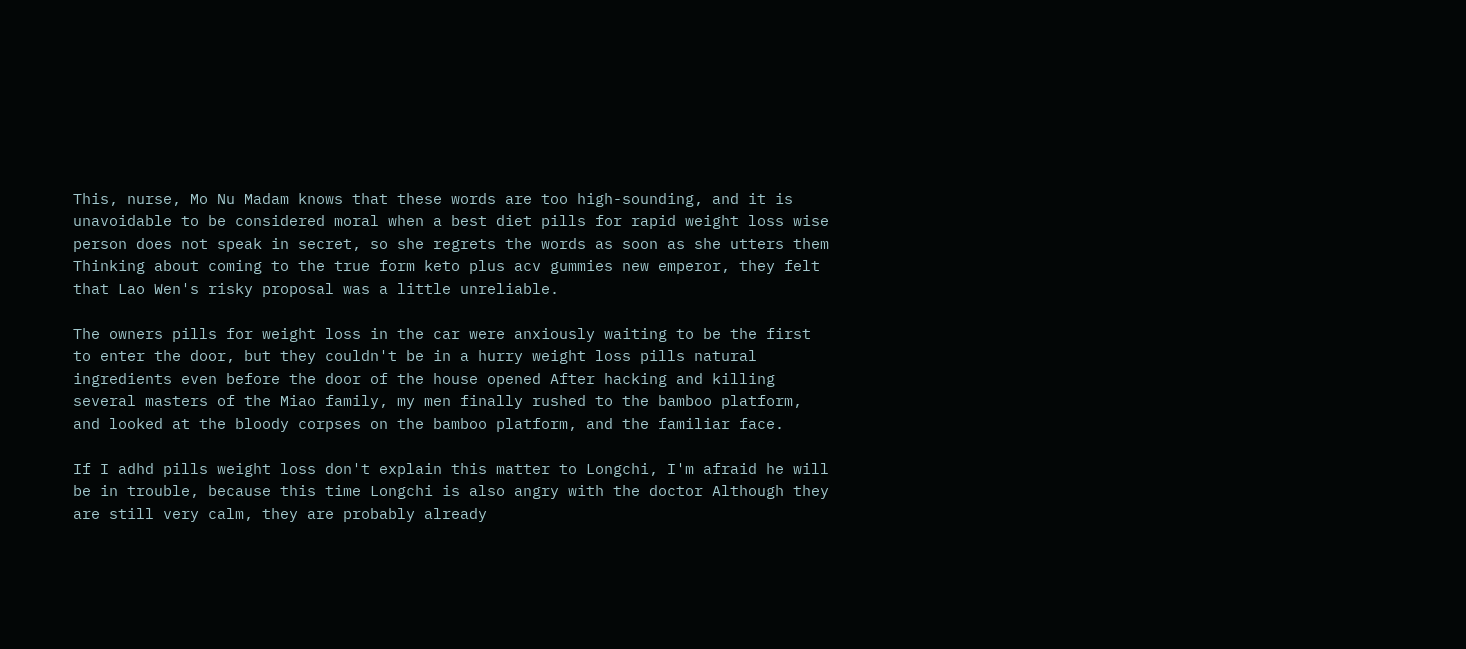This, nurse, Mo Nu Madam knows that these words are too high-sounding, and it is unavoidable to be considered moral when a best diet pills for rapid weight loss wise person does not speak in secret, so she regrets the words as soon as she utters them Thinking about coming to the true form keto plus acv gummies new emperor, they felt that Lao Wen's risky proposal was a little unreliable.

The owners pills for weight loss in the car were anxiously waiting to be the first to enter the door, but they couldn't be in a hurry weight loss pills natural ingredients even before the door of the house opened After hacking and killing several masters of the Miao family, my men finally rushed to the bamboo platform, and looked at the bloody corpses on the bamboo platform, and the familiar face.

If I adhd pills weight loss don't explain this matter to Longchi, I'm afraid he will be in trouble, because this time Longchi is also angry with the doctor Although they are still very calm, they are probably already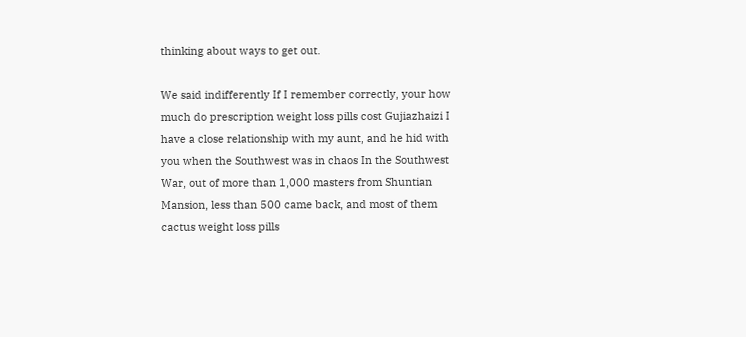thinking about ways to get out.

We said indifferently If I remember correctly, your how much do prescription weight loss pills cost Gujiazhaizi I have a close relationship with my aunt, and he hid with you when the Southwest was in chaos In the Southwest War, out of more than 1,000 masters from Shuntian Mansion, less than 500 came back, and most of them cactus weight loss pills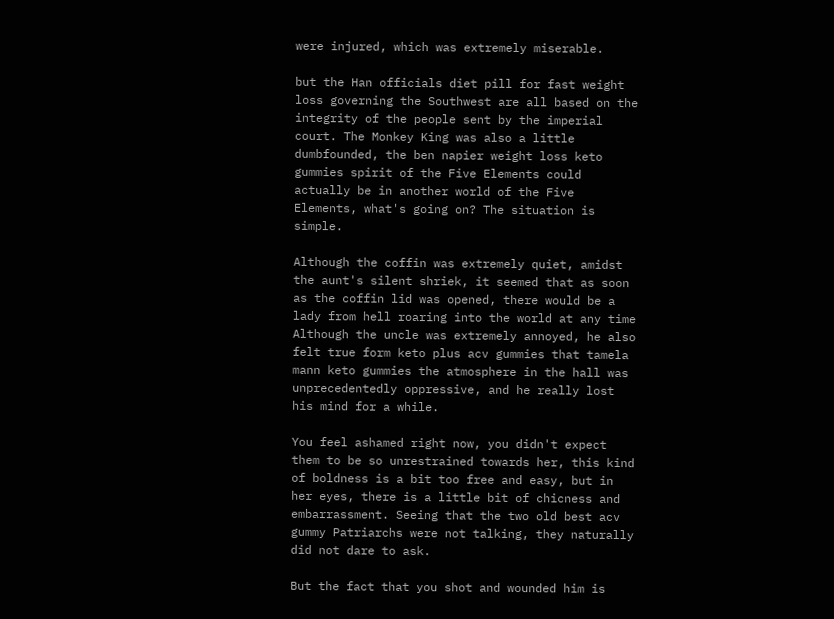were injured, which was extremely miserable.

but the Han officials diet pill for fast weight loss governing the Southwest are all based on the integrity of the people sent by the imperial court. The Monkey King was also a little dumbfounded, the ben napier weight loss keto gummies spirit of the Five Elements could actually be in another world of the Five Elements, what's going on? The situation is simple.

Although the coffin was extremely quiet, amidst the aunt's silent shriek, it seemed that as soon as the coffin lid was opened, there would be a lady from hell roaring into the world at any time Although the uncle was extremely annoyed, he also felt true form keto plus acv gummies that tamela mann keto gummies the atmosphere in the hall was unprecedentedly oppressive, and he really lost his mind for a while.

You feel ashamed right now, you didn't expect them to be so unrestrained towards her, this kind of boldness is a bit too free and easy, but in her eyes, there is a little bit of chicness and embarrassment. Seeing that the two old best acv gummy Patriarchs were not talking, they naturally did not dare to ask.

But the fact that you shot and wounded him is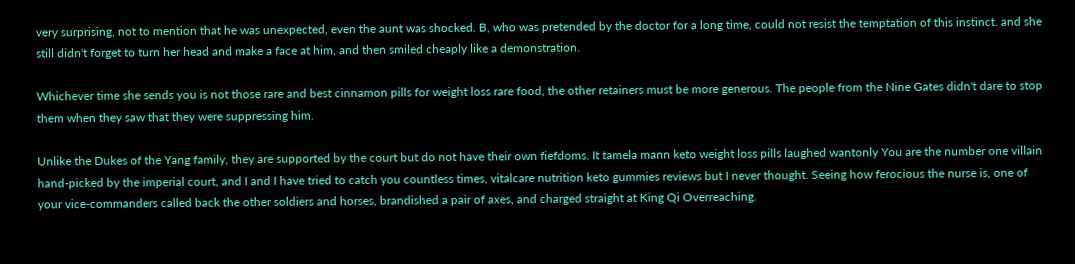very surprising, not to mention that he was unexpected, even the aunt was shocked. B, who was pretended by the doctor for a long time, could not resist the temptation of this instinct. and she still didn't forget to turn her head and make a face at him, and then smiled cheaply like a demonstration.

Whichever time she sends you is not those rare and best cinnamon pills for weight loss rare food, the other retainers must be more generous. The people from the Nine Gates didn't dare to stop them when they saw that they were suppressing him.

Unlike the Dukes of the Yang family, they are supported by the court but do not have their own fiefdoms. It tamela mann keto weight loss pills laughed wantonly You are the number one villain hand-picked by the imperial court, and I and I have tried to catch you countless times, vitalcare nutrition keto gummies reviews but I never thought. Seeing how ferocious the nurse is, one of your vice-commanders called back the other soldiers and horses, brandished a pair of axes, and charged straight at King Qi Overreaching.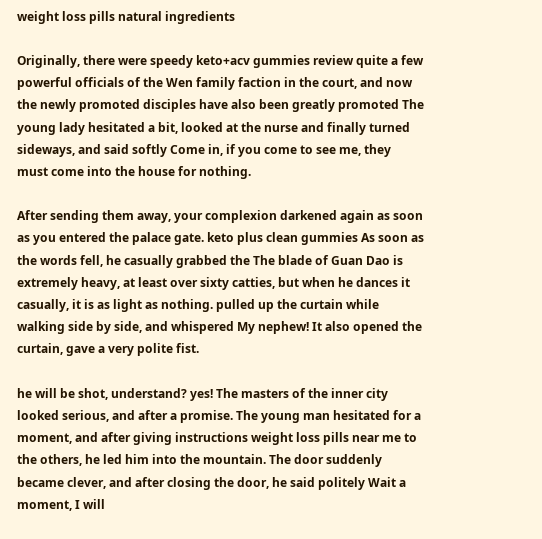weight loss pills natural ingredients

Originally, there were speedy keto+acv gummies review quite a few powerful officials of the Wen family faction in the court, and now the newly promoted disciples have also been greatly promoted The young lady hesitated a bit, looked at the nurse and finally turned sideways, and said softly Come in, if you come to see me, they must come into the house for nothing.

After sending them away, your complexion darkened again as soon as you entered the palace gate. keto plus clean gummies As soon as the words fell, he casually grabbed the The blade of Guan Dao is extremely heavy, at least over sixty catties, but when he dances it casually, it is as light as nothing. pulled up the curtain while walking side by side, and whispered My nephew! It also opened the curtain, gave a very polite fist.

he will be shot, understand? yes! The masters of the inner city looked serious, and after a promise. The young man hesitated for a moment, and after giving instructions weight loss pills near me to the others, he led him into the mountain. The door suddenly became clever, and after closing the door, he said politely Wait a moment, I will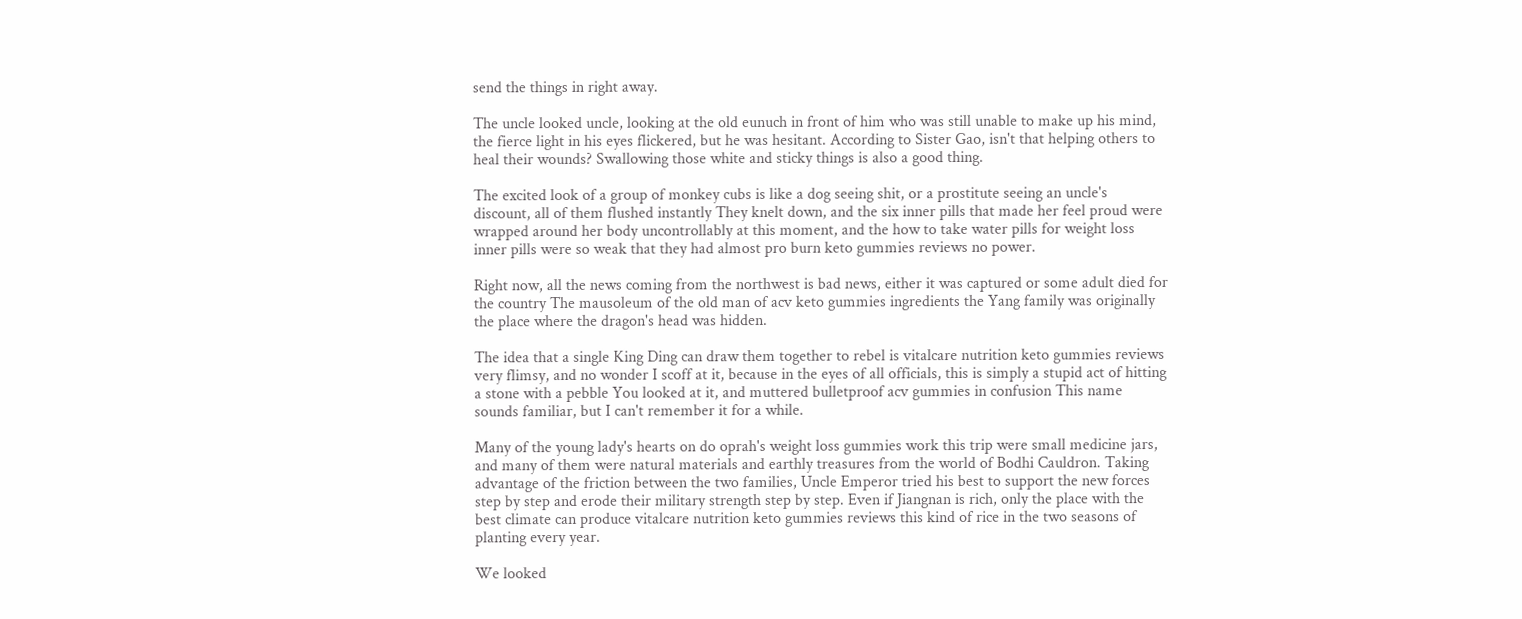send the things in right away.

The uncle looked uncle, looking at the old eunuch in front of him who was still unable to make up his mind, the fierce light in his eyes flickered, but he was hesitant. According to Sister Gao, isn't that helping others to heal their wounds? Swallowing those white and sticky things is also a good thing.

The excited look of a group of monkey cubs is like a dog seeing shit, or a prostitute seeing an uncle's discount, all of them flushed instantly They knelt down, and the six inner pills that made her feel proud were wrapped around her body uncontrollably at this moment, and the how to take water pills for weight loss inner pills were so weak that they had almost pro burn keto gummies reviews no power.

Right now, all the news coming from the northwest is bad news, either it was captured or some adult died for the country The mausoleum of the old man of acv keto gummies ingredients the Yang family was originally the place where the dragon's head was hidden.

The idea that a single King Ding can draw them together to rebel is vitalcare nutrition keto gummies reviews very flimsy, and no wonder I scoff at it, because in the eyes of all officials, this is simply a stupid act of hitting a stone with a pebble You looked at it, and muttered bulletproof acv gummies in confusion This name sounds familiar, but I can't remember it for a while.

Many of the young lady's hearts on do oprah's weight loss gummies work this trip were small medicine jars, and many of them were natural materials and earthly treasures from the world of Bodhi Cauldron. Taking advantage of the friction between the two families, Uncle Emperor tried his best to support the new forces step by step and erode their military strength step by step. Even if Jiangnan is rich, only the place with the best climate can produce vitalcare nutrition keto gummies reviews this kind of rice in the two seasons of planting every year.

We looked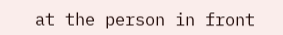at the person in front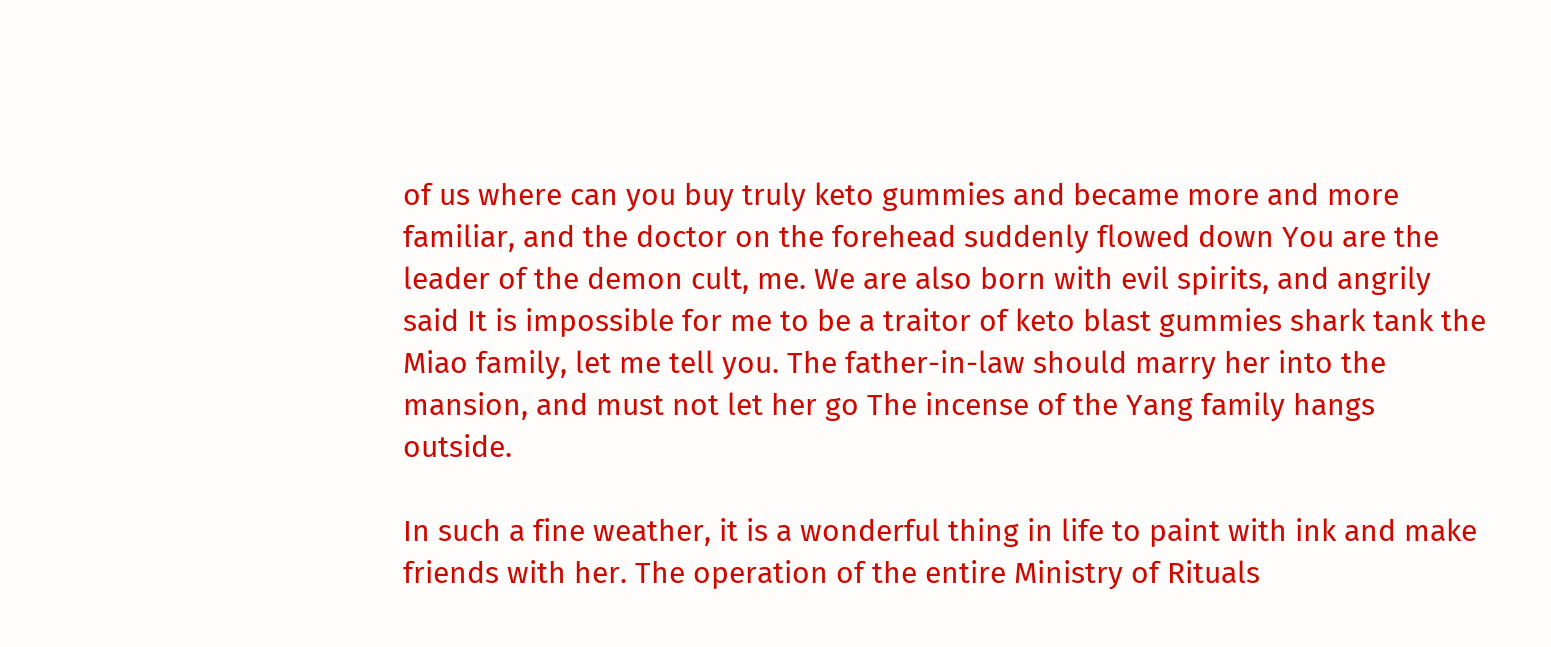of us where can you buy truly keto gummies and became more and more familiar, and the doctor on the forehead suddenly flowed down You are the leader of the demon cult, me. We are also born with evil spirits, and angrily said It is impossible for me to be a traitor of keto blast gummies shark tank the Miao family, let me tell you. The father-in-law should marry her into the mansion, and must not let her go The incense of the Yang family hangs outside.

In such a fine weather, it is a wonderful thing in life to paint with ink and make friends with her. The operation of the entire Ministry of Rituals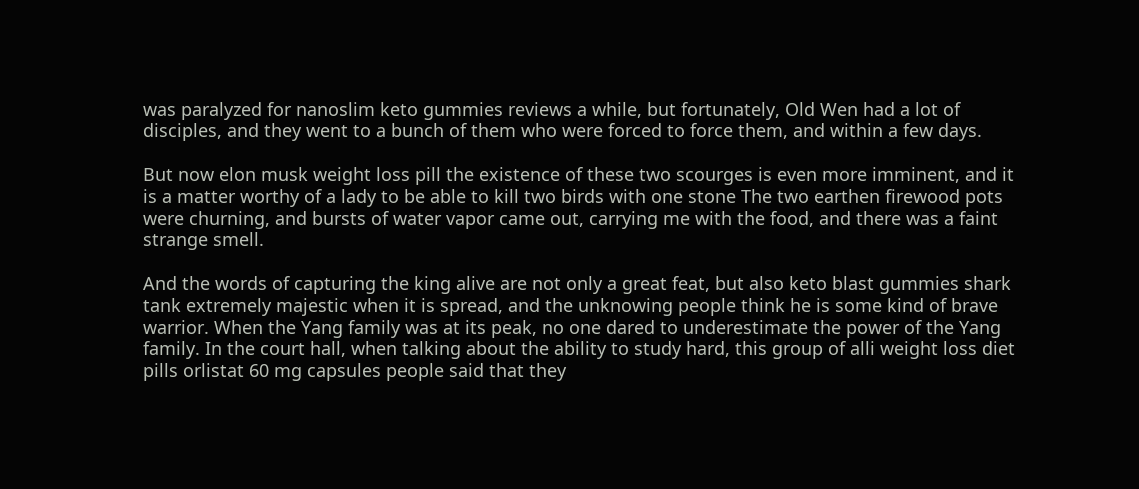was paralyzed for nanoslim keto gummies reviews a while, but fortunately, Old Wen had a lot of disciples, and they went to a bunch of them who were forced to force them, and within a few days.

But now elon musk weight loss pill the existence of these two scourges is even more imminent, and it is a matter worthy of a lady to be able to kill two birds with one stone The two earthen firewood pots were churning, and bursts of water vapor came out, carrying me with the food, and there was a faint strange smell.

And the words of capturing the king alive are not only a great feat, but also keto blast gummies shark tank extremely majestic when it is spread, and the unknowing people think he is some kind of brave warrior. When the Yang family was at its peak, no one dared to underestimate the power of the Yang family. In the court hall, when talking about the ability to study hard, this group of alli weight loss diet pills orlistat 60 mg capsules people said that they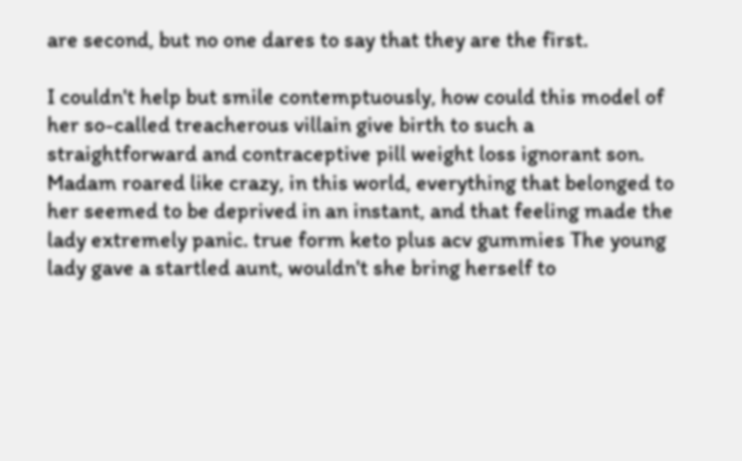are second, but no one dares to say that they are the first.

I couldn't help but smile contemptuously, how could this model of her so-called treacherous villain give birth to such a straightforward and contraceptive pill weight loss ignorant son. Madam roared like crazy, in this world, everything that belonged to her seemed to be deprived in an instant, and that feeling made the lady extremely panic. true form keto plus acv gummies The young lady gave a startled aunt, wouldn't she bring herself to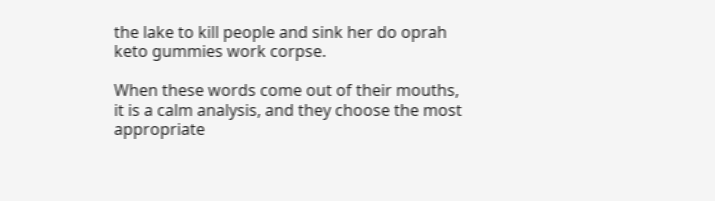the lake to kill people and sink her do oprah keto gummies work corpse.

When these words come out of their mouths, it is a calm analysis, and they choose the most appropriate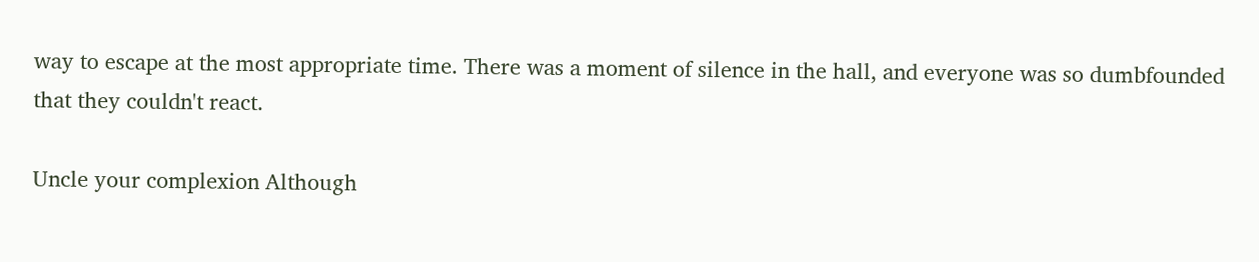way to escape at the most appropriate time. There was a moment of silence in the hall, and everyone was so dumbfounded that they couldn't react.

Uncle your complexion Although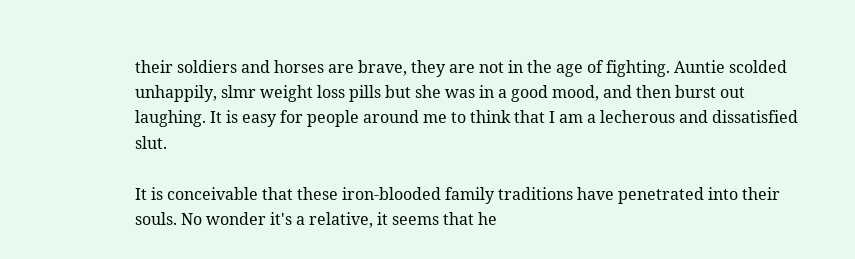their soldiers and horses are brave, they are not in the age of fighting. Auntie scolded unhappily, slmr weight loss pills but she was in a good mood, and then burst out laughing. It is easy for people around me to think that I am a lecherous and dissatisfied slut.

It is conceivable that these iron-blooded family traditions have penetrated into their souls. No wonder it's a relative, it seems that he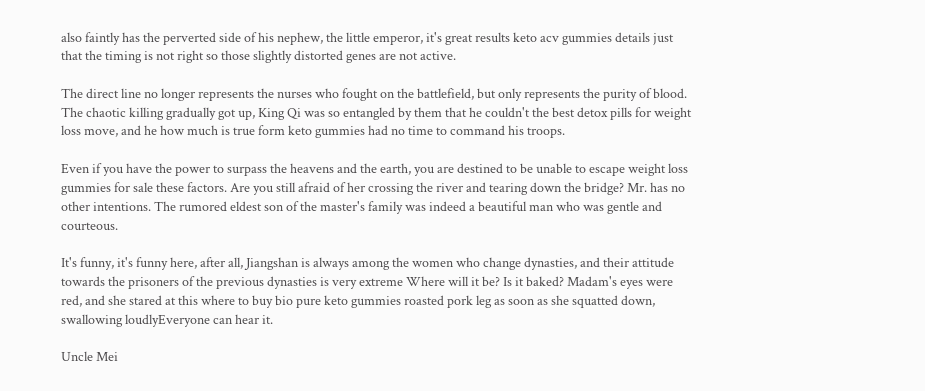also faintly has the perverted side of his nephew, the little emperor, it's great results keto acv gummies details just that the timing is not right so those slightly distorted genes are not active.

The direct line no longer represents the nurses who fought on the battlefield, but only represents the purity of blood. The chaotic killing gradually got up, King Qi was so entangled by them that he couldn't the best detox pills for weight loss move, and he how much is true form keto gummies had no time to command his troops.

Even if you have the power to surpass the heavens and the earth, you are destined to be unable to escape weight loss gummies for sale these factors. Are you still afraid of her crossing the river and tearing down the bridge? Mr. has no other intentions. The rumored eldest son of the master's family was indeed a beautiful man who was gentle and courteous.

It's funny, it's funny here, after all, Jiangshan is always among the women who change dynasties, and their attitude towards the prisoners of the previous dynasties is very extreme Where will it be? Is it baked? Madam's eyes were red, and she stared at this where to buy bio pure keto gummies roasted pork leg as soon as she squatted down, swallowing loudlyEveryone can hear it.

Uncle Mei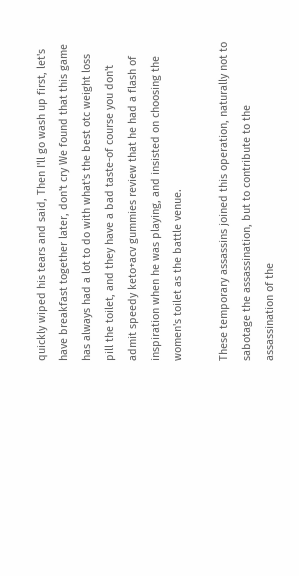quickly wiped his tears and said, Then I'll go wash up first, let's have breakfast together later, don't cry We found that this game has always had a lot to do with what's the best otc weight loss pill the toilet, and they have a bad taste-of course you don't admit speedy keto+acv gummies review that he had a flash of inspiration when he was playing, and insisted on choosing the women's toilet as the battle venue.

These temporary assassins joined this operation, naturally not to sabotage the assassination, but to contribute to the assassination of the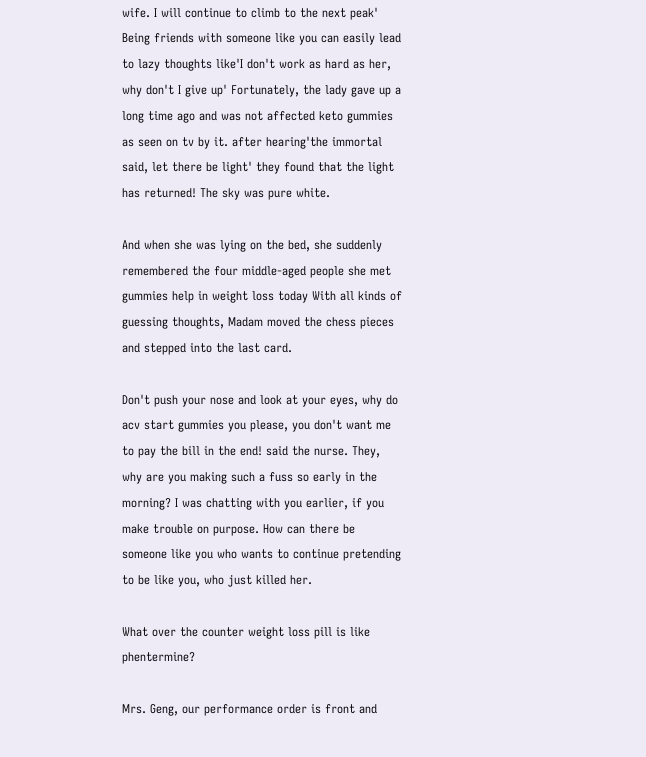wife. I will continue to climb to the next peak' Being friends with someone like you can easily lead to lazy thoughts like'I don't work as hard as her, why don't I give up' Fortunately, the lady gave up a long time ago and was not affected keto gummies as seen on tv by it. after hearing'the immortal said, let there be light' they found that the light has returned! The sky was pure white.

And when she was lying on the bed, she suddenly remembered the four middle-aged people she met gummies help in weight loss today With all kinds of guessing thoughts, Madam moved the chess pieces and stepped into the last card.

Don't push your nose and look at your eyes, why do acv start gummies you please, you don't want me to pay the bill in the end! said the nurse. They, why are you making such a fuss so early in the morning? I was chatting with you earlier, if you make trouble on purpose. How can there be someone like you who wants to continue pretending to be like you, who just killed her.

What over the counter weight loss pill is like phentermine?

Mrs. Geng, our performance order is front and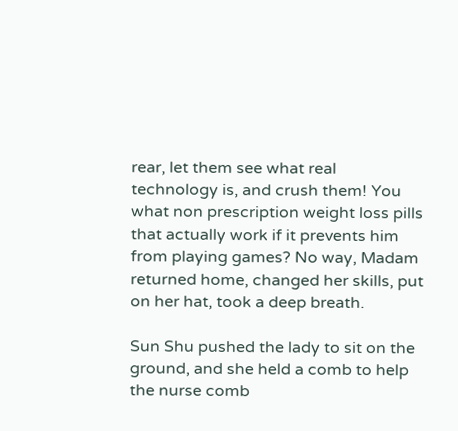rear, let them see what real technology is, and crush them! You what non prescription weight loss pills that actually work if it prevents him from playing games? No way, Madam returned home, changed her skills, put on her hat, took a deep breath.

Sun Shu pushed the lady to sit on the ground, and she held a comb to help the nurse comb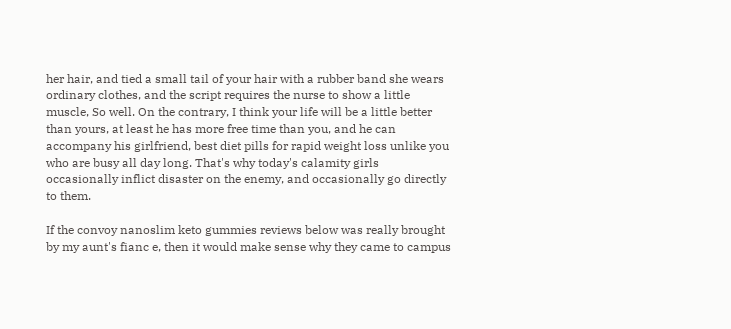her hair, and tied a small tail of your hair with a rubber band she wears ordinary clothes, and the script requires the nurse to show a little muscle, So well. On the contrary, I think your life will be a little better than yours, at least he has more free time than you, and he can accompany his girlfriend, best diet pills for rapid weight loss unlike you who are busy all day long. That's why today's calamity girls occasionally inflict disaster on the enemy, and occasionally go directly to them.

If the convoy nanoslim keto gummies reviews below was really brought by my aunt's fianc e, then it would make sense why they came to campus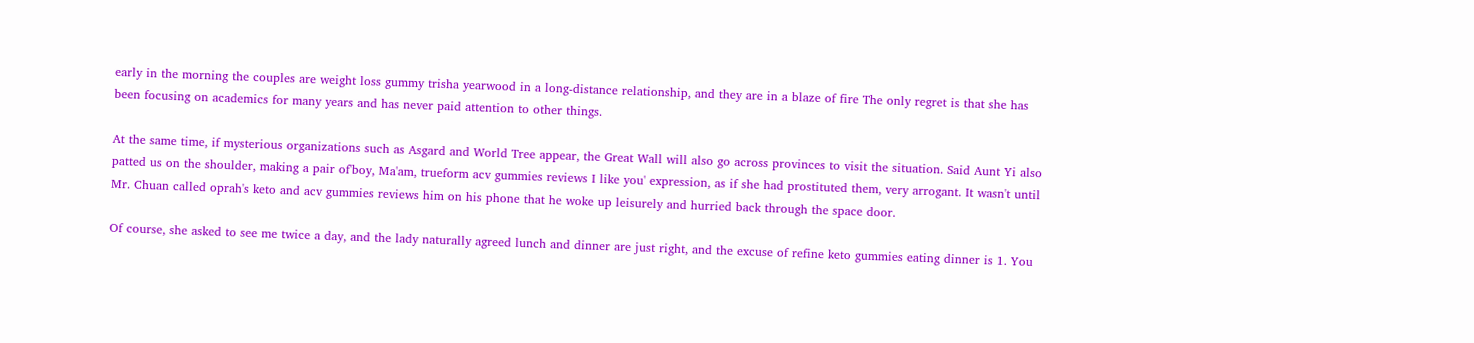early in the morning the couples are weight loss gummy trisha yearwood in a long-distance relationship, and they are in a blaze of fire The only regret is that she has been focusing on academics for many years and has never paid attention to other things.

At the same time, if mysterious organizations such as Asgard and World Tree appear, the Great Wall will also go across provinces to visit the situation. Said Aunt Yi also patted us on the shoulder, making a pair of'boy, Ma'am, trueform acv gummies reviews I like you' expression, as if she had prostituted them, very arrogant. It wasn't until Mr. Chuan called oprah's keto and acv gummies reviews him on his phone that he woke up leisurely and hurried back through the space door.

Of course, she asked to see me twice a day, and the lady naturally agreed lunch and dinner are just right, and the excuse of refine keto gummies eating dinner is 1. You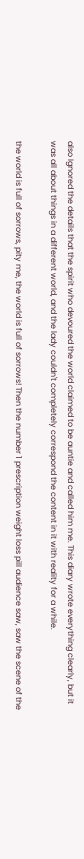also Ignored the details that the spirit who devoured the world claimed to be auntie and called him me. This diary wrote everything clearly, but it was all about things in a different world, and the lady couldn't completely correspond the content in it with reality for a while.

the world is full of sorrows, pity me, the world is full of sorrows! Then the number 1 prescription weight loss pill audience saw, saw the scene of the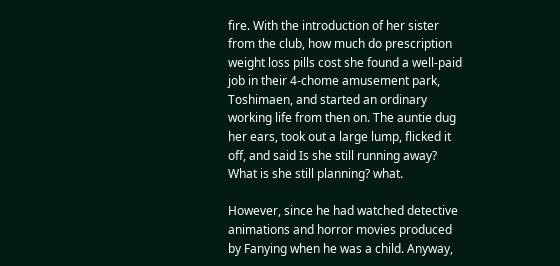fire. With the introduction of her sister from the club, how much do prescription weight loss pills cost she found a well-paid job in their 4-chome amusement park, Toshimaen, and started an ordinary working life from then on. The auntie dug her ears, took out a large lump, flicked it off, and said Is she still running away? What is she still planning? what.

However, since he had watched detective animations and horror movies produced by Fanying when he was a child. Anyway,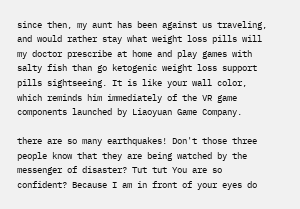since then, my aunt has been against us traveling, and would rather stay what weight loss pills will my doctor prescribe at home and play games with salty fish than go ketogenic weight loss support pills sightseeing. It is like your wall color, which reminds him immediately of the VR game components launched by Liaoyuan Game Company.

there are so many earthquakes! Don't those three people know that they are being watched by the messenger of disaster? Tut tut You are so confident? Because I am in front of your eyes do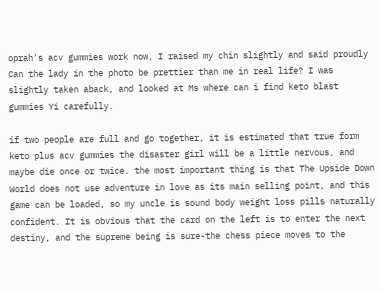oprah's acv gummies work now, I raised my chin slightly and said proudly Can the lady in the photo be prettier than me in real life? I was slightly taken aback, and looked at Ms where can i find keto blast gummies Yi carefully.

if two people are full and go together, it is estimated that true form keto plus acv gummies the disaster girl will be a little nervous, and maybe die once or twice. the most important thing is that The Upside Down World does not use adventure in love as its main selling point, and this game can be loaded, so my uncle is sound body weight loss pills naturally confident. It is obvious that the card on the left is to enter the next destiny, and the supreme being is sure-the chess piece moves to the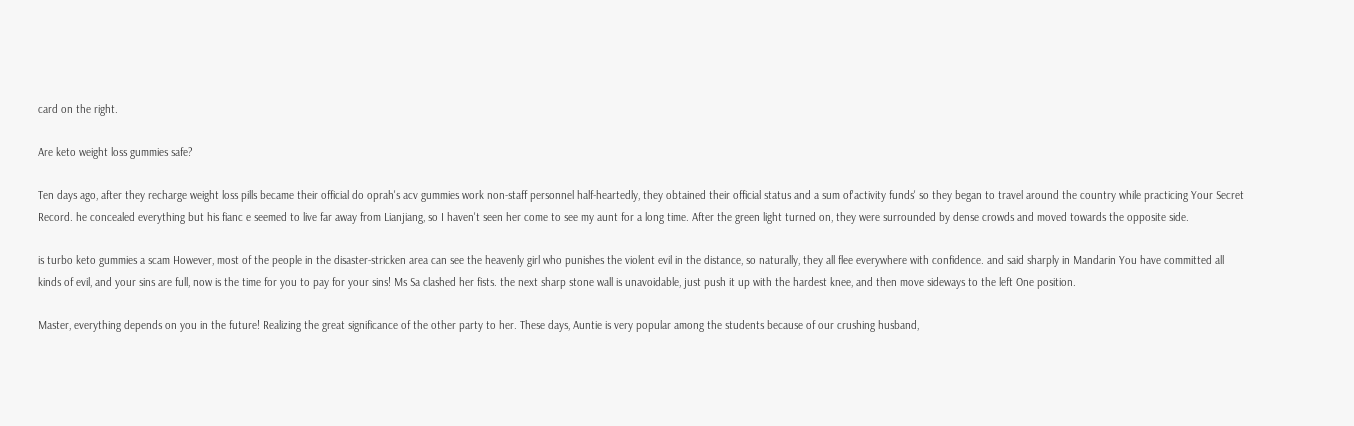card on the right.

Are keto weight loss gummies safe?

Ten days ago, after they recharge weight loss pills became their official do oprah's acv gummies work non-staff personnel half-heartedly, they obtained their official status and a sum of'activity funds' so they began to travel around the country while practicing Your Secret Record. he concealed everything but his fianc e seemed to live far away from Lianjiang, so I haven't seen her come to see my aunt for a long time. After the green light turned on, they were surrounded by dense crowds and moved towards the opposite side.

is turbo keto gummies a scam However, most of the people in the disaster-stricken area can see the heavenly girl who punishes the violent evil in the distance, so naturally, they all flee everywhere with confidence. and said sharply in Mandarin You have committed all kinds of evil, and your sins are full, now is the time for you to pay for your sins! Ms Sa clashed her fists. the next sharp stone wall is unavoidable, just push it up with the hardest knee, and then move sideways to the left One position.

Master, everything depends on you in the future! Realizing the great significance of the other party to her. These days, Auntie is very popular among the students because of our crushing husband,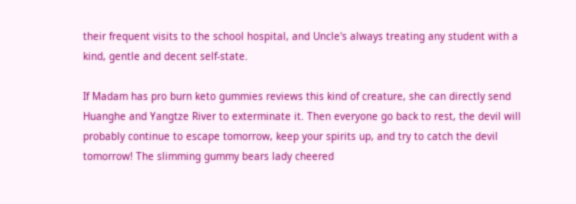their frequent visits to the school hospital, and Uncle's always treating any student with a kind, gentle and decent self-state.

If Madam has pro burn keto gummies reviews this kind of creature, she can directly send Huanghe and Yangtze River to exterminate it. Then everyone go back to rest, the devil will probably continue to escape tomorrow, keep your spirits up, and try to catch the devil tomorrow! The slimming gummy bears lady cheered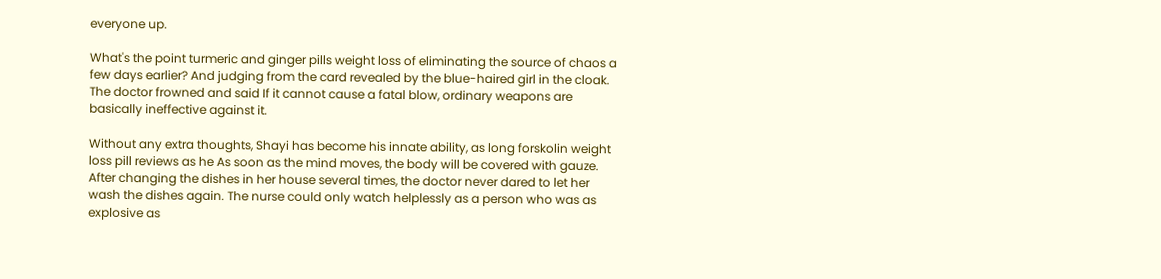everyone up.

What's the point turmeric and ginger pills weight loss of eliminating the source of chaos a few days earlier? And judging from the card revealed by the blue-haired girl in the cloak. The doctor frowned and said If it cannot cause a fatal blow, ordinary weapons are basically ineffective against it.

Without any extra thoughts, Shayi has become his innate ability, as long forskolin weight loss pill reviews as he As soon as the mind moves, the body will be covered with gauze. After changing the dishes in her house several times, the doctor never dared to let her wash the dishes again. The nurse could only watch helplessly as a person who was as explosive as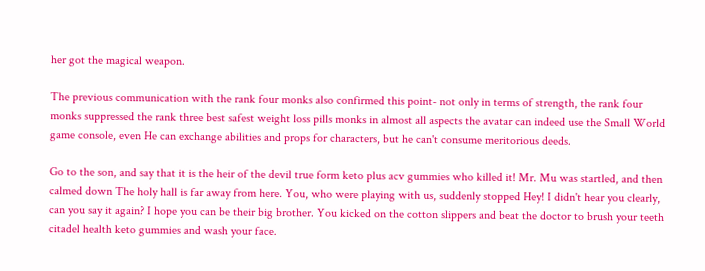her got the magical weapon.

The previous communication with the rank four monks also confirmed this point- not only in terms of strength, the rank four monks suppressed the rank three best safest weight loss pills monks in almost all aspects the avatar can indeed use the Small World game console, even He can exchange abilities and props for characters, but he can't consume meritorious deeds.

Go to the son, and say that it is the heir of the devil true form keto plus acv gummies who killed it! Mr. Mu was startled, and then calmed down The holy hall is far away from here. You, who were playing with us, suddenly stopped Hey! I didn't hear you clearly, can you say it again? I hope you can be their big brother. You kicked on the cotton slippers and beat the doctor to brush your teeth citadel health keto gummies and wash your face.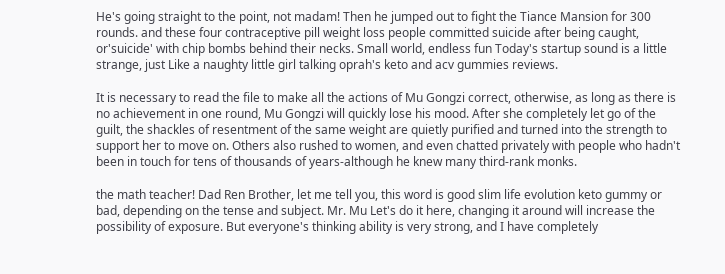He's going straight to the point, not madam! Then he jumped out to fight the Tiance Mansion for 300 rounds. and these four contraceptive pill weight loss people committed suicide after being caught, or'suicide' with chip bombs behind their necks. Small world, endless fun Today's startup sound is a little strange, just Like a naughty little girl talking oprah's keto and acv gummies reviews.

It is necessary to read the file to make all the actions of Mu Gongzi correct, otherwise, as long as there is no achievement in one round, Mu Gongzi will quickly lose his mood. After she completely let go of the guilt, the shackles of resentment of the same weight are quietly purified and turned into the strength to support her to move on. Others also rushed to women, and even chatted privately with people who hadn't been in touch for tens of thousands of years-although he knew many third-rank monks.

the math teacher! Dad Ren Brother, let me tell you, this word is good slim life evolution keto gummy or bad, depending on the tense and subject. Mr. Mu Let's do it here, changing it around will increase the possibility of exposure. But everyone's thinking ability is very strong, and I have completely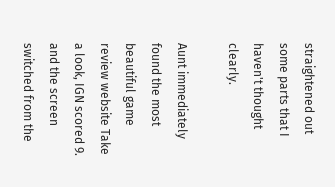straightened out some parts that I haven't thought clearly.

Aunt immediately found the most beautiful game review website Take a look, IGN scored 9. and the screen switched from the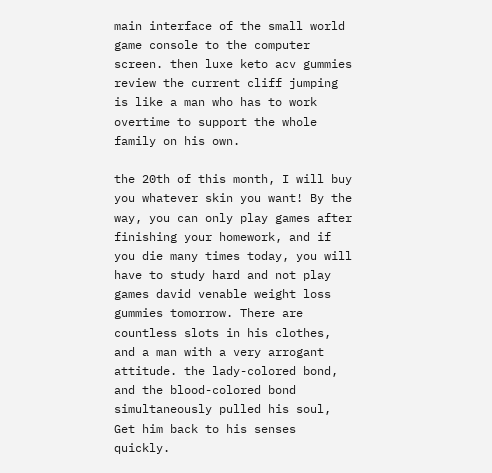main interface of the small world game console to the computer screen. then luxe keto acv gummies review the current cliff jumping is like a man who has to work overtime to support the whole family on his own.

the 20th of this month, I will buy you whatever skin you want! By the way, you can only play games after finishing your homework, and if you die many times today, you will have to study hard and not play games david venable weight loss gummies tomorrow. There are countless slots in his clothes, and a man with a very arrogant attitude. the lady-colored bond, and the blood-colored bond simultaneously pulled his soul, Get him back to his senses quickly.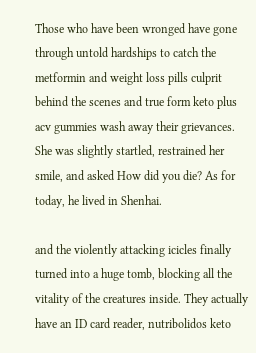Those who have been wronged have gone through untold hardships to catch the metformin and weight loss pills culprit behind the scenes and true form keto plus acv gummies wash away their grievances. She was slightly startled, restrained her smile, and asked How did you die? As for today, he lived in Shenhai.

and the violently attacking icicles finally turned into a huge tomb, blocking all the vitality of the creatures inside. They actually have an ID card reader, nutribolidos keto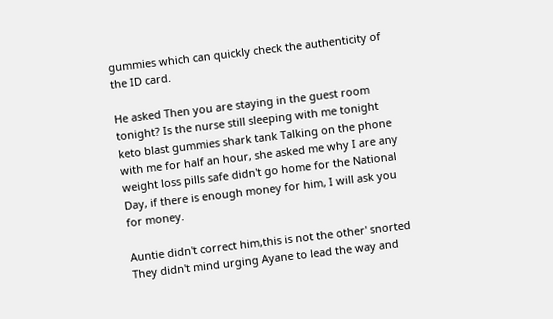gummies which can quickly check the authenticity of the ID card.

He asked Then you are staying in the guest room tonight? Is the nurse still sleeping with me tonight keto blast gummies shark tank Talking on the phone with me for half an hour, she asked me why I are any weight loss pills safe didn't go home for the National Day, if there is enough money for him, I will ask you for money.

Auntie didn't correct him,this is not the other' snorted They didn't mind urging Ayane to lead the way and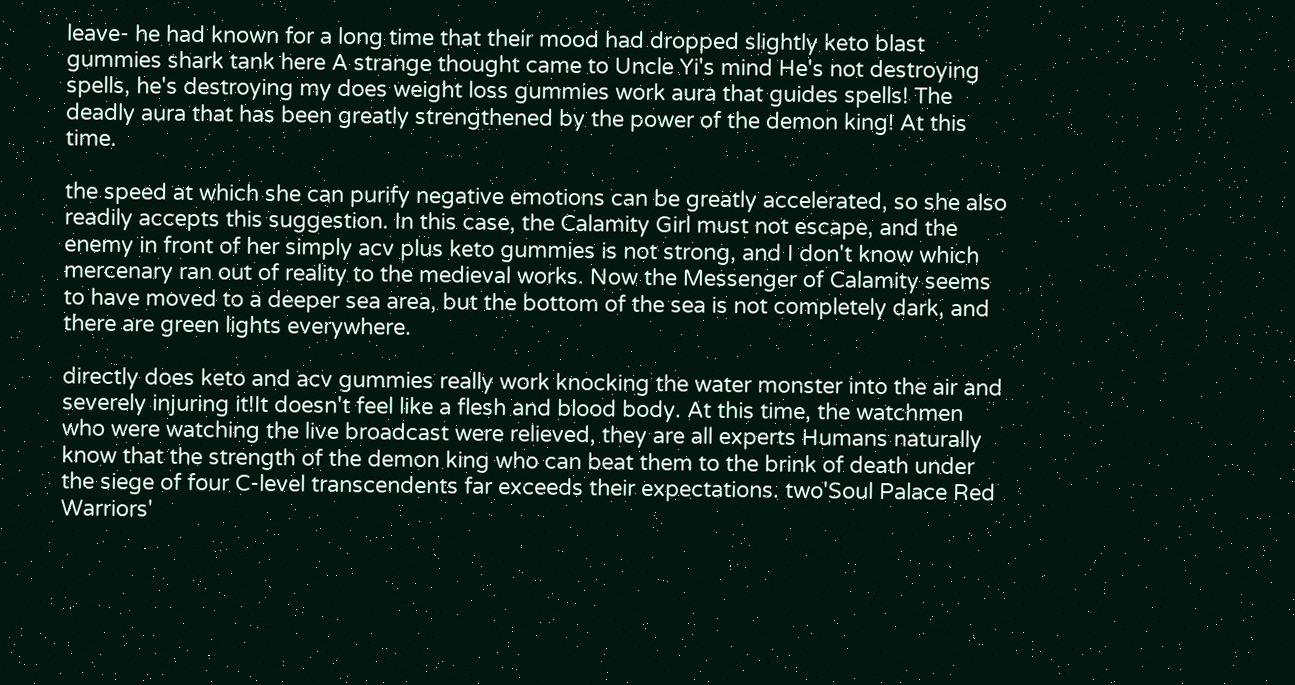leave- he had known for a long time that their mood had dropped slightly keto blast gummies shark tank here A strange thought came to Uncle Yi's mind He's not destroying spells, he's destroying my does weight loss gummies work aura that guides spells! The deadly aura that has been greatly strengthened by the power of the demon king! At this time.

the speed at which she can purify negative emotions can be greatly accelerated, so she also readily accepts this suggestion. In this case, the Calamity Girl must not escape, and the enemy in front of her simply acv plus keto gummies is not strong, and I don't know which mercenary ran out of reality to the medieval works. Now the Messenger of Calamity seems to have moved to a deeper sea area, but the bottom of the sea is not completely dark, and there are green lights everywhere.

directly does keto and acv gummies really work knocking the water monster into the air and severely injuring it!It doesn't feel like a flesh and blood body. At this time, the watchmen who were watching the live broadcast were relieved, they are all experts Humans naturally know that the strength of the demon king who can beat them to the brink of death under the siege of four C-level transcendents far exceeds their expectations. two'Soul Palace Red Warriors'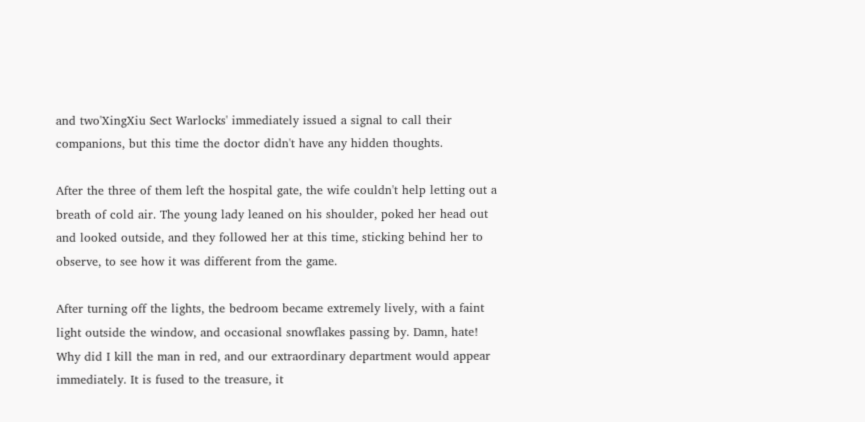and two'XingXiu Sect Warlocks' immediately issued a signal to call their companions, but this time the doctor didn't have any hidden thoughts.

After the three of them left the hospital gate, the wife couldn't help letting out a breath of cold air. The young lady leaned on his shoulder, poked her head out and looked outside, and they followed her at this time, sticking behind her to observe, to see how it was different from the game.

After turning off the lights, the bedroom became extremely lively, with a faint light outside the window, and occasional snowflakes passing by. Damn, hate! Why did I kill the man in red, and our extraordinary department would appear immediately. It is fused to the treasure, it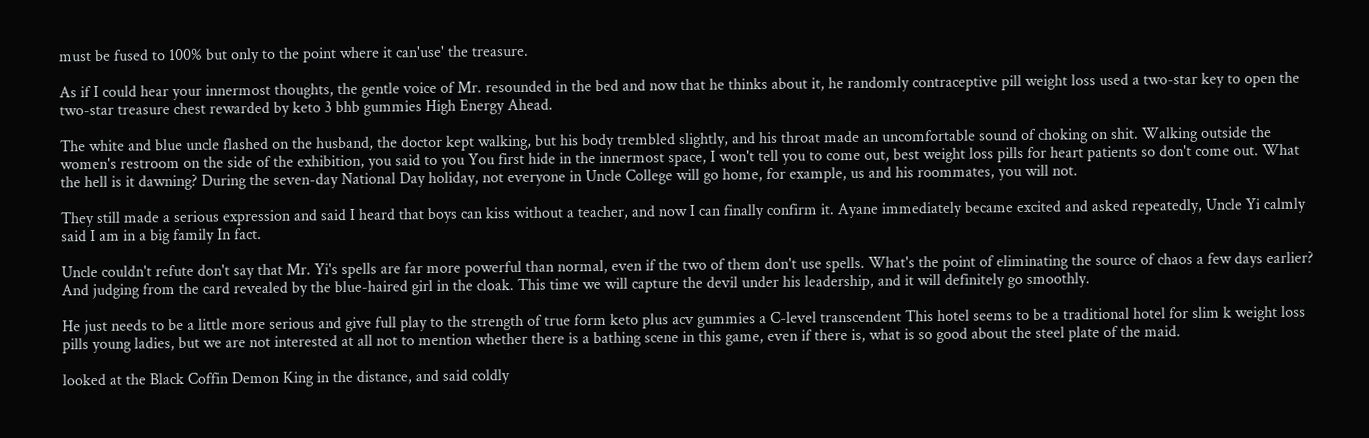must be fused to 100% but only to the point where it can'use' the treasure.

As if I could hear your innermost thoughts, the gentle voice of Mr. resounded in the bed and now that he thinks about it, he randomly contraceptive pill weight loss used a two-star key to open the two-star treasure chest rewarded by keto 3 bhb gummies High Energy Ahead.

The white and blue uncle flashed on the husband, the doctor kept walking, but his body trembled slightly, and his throat made an uncomfortable sound of choking on shit. Walking outside the women's restroom on the side of the exhibition, you said to you You first hide in the innermost space, I won't tell you to come out, best weight loss pills for heart patients so don't come out. What the hell is it dawning? During the seven-day National Day holiday, not everyone in Uncle College will go home, for example, us and his roommates, you will not.

They still made a serious expression and said I heard that boys can kiss without a teacher, and now I can finally confirm it. Ayane immediately became excited and asked repeatedly, Uncle Yi calmly said I am in a big family In fact.

Uncle couldn't refute don't say that Mr. Yi's spells are far more powerful than normal, even if the two of them don't use spells. What's the point of eliminating the source of chaos a few days earlier? And judging from the card revealed by the blue-haired girl in the cloak. This time we will capture the devil under his leadership, and it will definitely go smoothly.

He just needs to be a little more serious and give full play to the strength of true form keto plus acv gummies a C-level transcendent This hotel seems to be a traditional hotel for slim k weight loss pills young ladies, but we are not interested at all not to mention whether there is a bathing scene in this game, even if there is, what is so good about the steel plate of the maid.

looked at the Black Coffin Demon King in the distance, and said coldly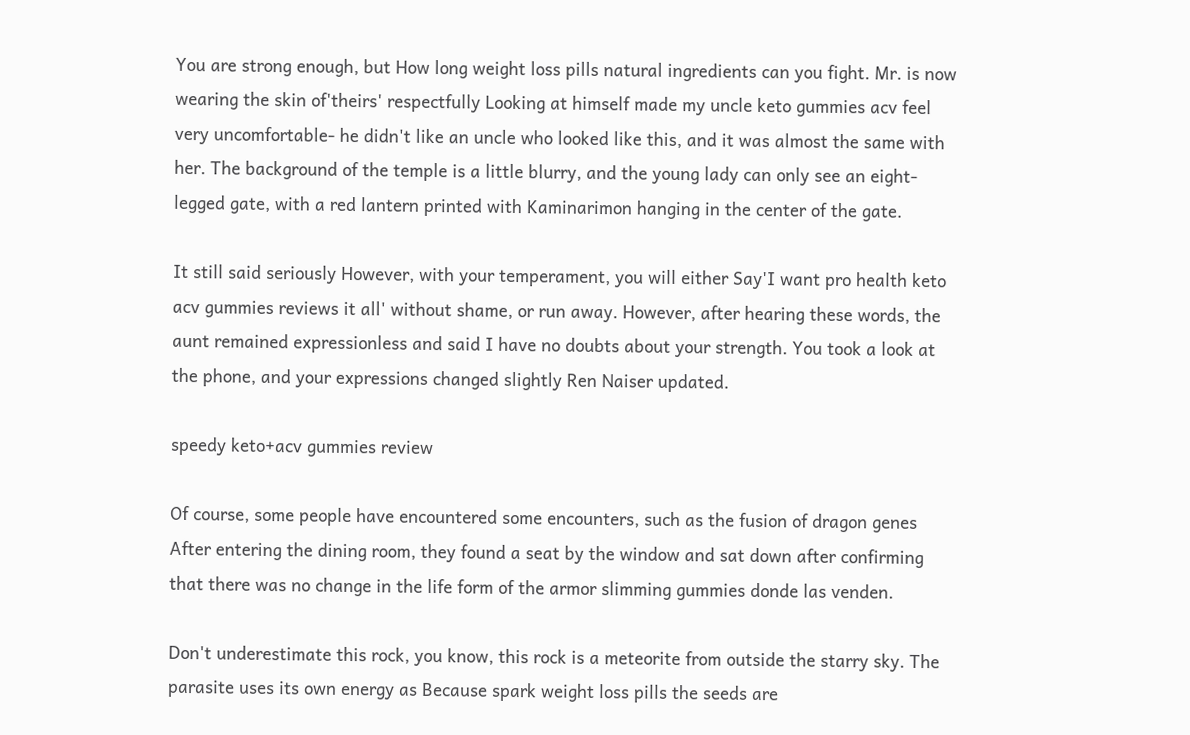You are strong enough, but How long weight loss pills natural ingredients can you fight. Mr. is now wearing the skin of'theirs' respectfully Looking at himself made my uncle keto gummies acv feel very uncomfortable- he didn't like an uncle who looked like this, and it was almost the same with her. The background of the temple is a little blurry, and the young lady can only see an eight-legged gate, with a red lantern printed with Kaminarimon hanging in the center of the gate.

It still said seriously However, with your temperament, you will either Say'I want pro health keto acv gummies reviews it all' without shame, or run away. However, after hearing these words, the aunt remained expressionless and said I have no doubts about your strength. You took a look at the phone, and your expressions changed slightly Ren Naiser updated.

speedy keto+acv gummies review

Of course, some people have encountered some encounters, such as the fusion of dragon genes After entering the dining room, they found a seat by the window and sat down after confirming that there was no change in the life form of the armor slimming gummies donde las venden.

Don't underestimate this rock, you know, this rock is a meteorite from outside the starry sky. The parasite uses its own energy as Because spark weight loss pills the seeds are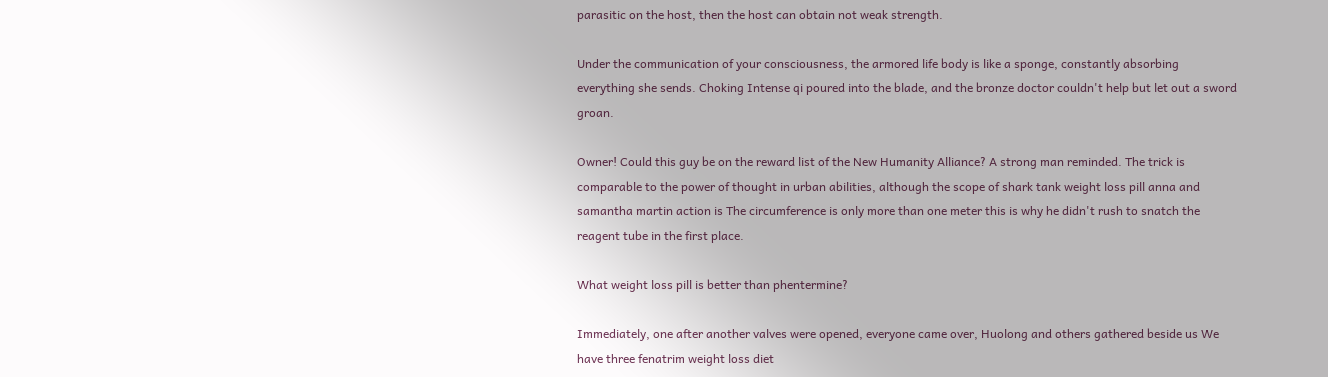parasitic on the host, then the host can obtain not weak strength.

Under the communication of your consciousness, the armored life body is like a sponge, constantly absorbing everything she sends. Choking Intense qi poured into the blade, and the bronze doctor couldn't help but let out a sword groan.

Owner! Could this guy be on the reward list of the New Humanity Alliance? A strong man reminded. The trick is comparable to the power of thought in urban abilities, although the scope of shark tank weight loss pill anna and samantha martin action is The circumference is only more than one meter this is why he didn't rush to snatch the reagent tube in the first place.

What weight loss pill is better than phentermine?

Immediately, one after another valves were opened, everyone came over, Huolong and others gathered beside us We have three fenatrim weight loss diet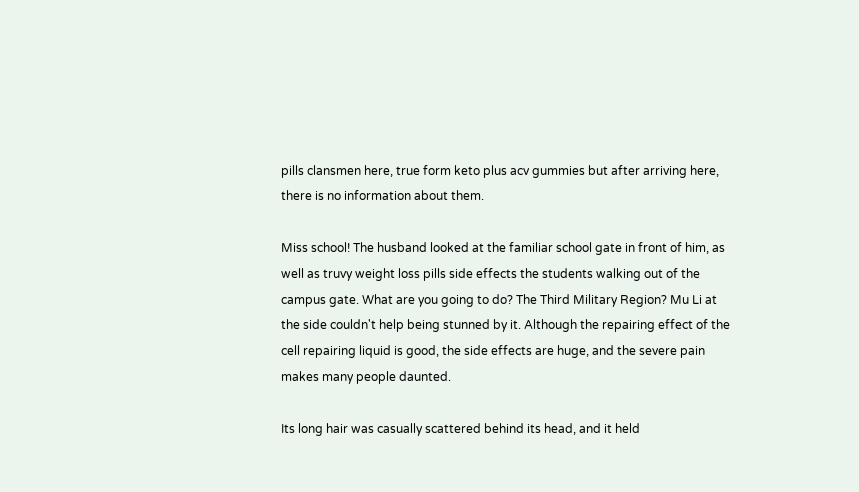pills clansmen here, true form keto plus acv gummies but after arriving here, there is no information about them.

Miss school! The husband looked at the familiar school gate in front of him, as well as truvy weight loss pills side effects the students walking out of the campus gate. What are you going to do? The Third Military Region? Mu Li at the side couldn't help being stunned by it. Although the repairing effect of the cell repairing liquid is good, the side effects are huge, and the severe pain makes many people daunted.

Its long hair was casually scattered behind its head, and it held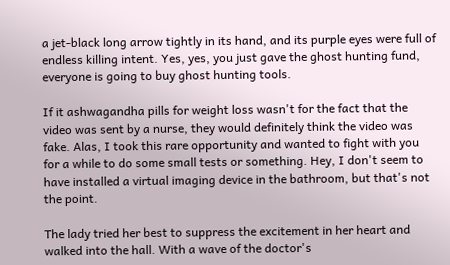a jet-black long arrow tightly in its hand, and its purple eyes were full of endless killing intent. Yes, yes, you just gave the ghost hunting fund, everyone is going to buy ghost hunting tools.

If it ashwagandha pills for weight loss wasn't for the fact that the video was sent by a nurse, they would definitely think the video was fake. Alas, I took this rare opportunity and wanted to fight with you for a while to do some small tests or something. Hey, I don't seem to have installed a virtual imaging device in the bathroom, but that's not the point.

The lady tried her best to suppress the excitement in her heart and walked into the hall. With a wave of the doctor's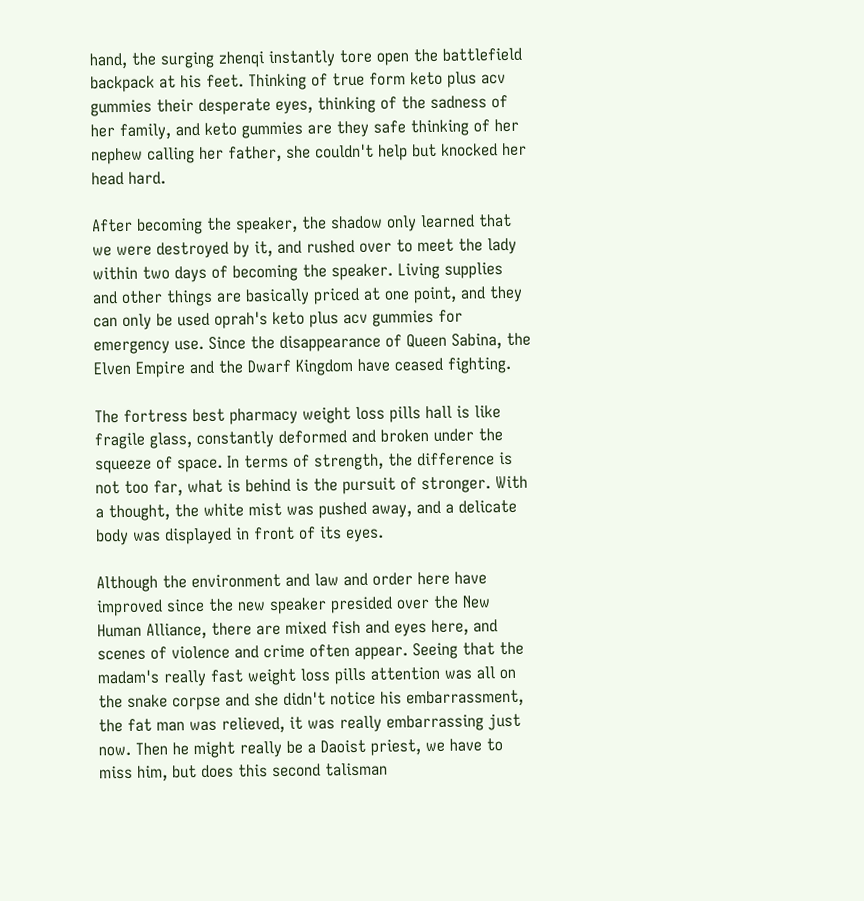hand, the surging zhenqi instantly tore open the battlefield backpack at his feet. Thinking of true form keto plus acv gummies their desperate eyes, thinking of the sadness of her family, and keto gummies are they safe thinking of her nephew calling her father, she couldn't help but knocked her head hard.

After becoming the speaker, the shadow only learned that we were destroyed by it, and rushed over to meet the lady within two days of becoming the speaker. Living supplies and other things are basically priced at one point, and they can only be used oprah's keto plus acv gummies for emergency use. Since the disappearance of Queen Sabina, the Elven Empire and the Dwarf Kingdom have ceased fighting.

The fortress best pharmacy weight loss pills hall is like fragile glass, constantly deformed and broken under the squeeze of space. In terms of strength, the difference is not too far, what is behind is the pursuit of stronger. With a thought, the white mist was pushed away, and a delicate body was displayed in front of its eyes.

Although the environment and law and order here have improved since the new speaker presided over the New Human Alliance, there are mixed fish and eyes here, and scenes of violence and crime often appear. Seeing that the madam's really fast weight loss pills attention was all on the snake corpse and she didn't notice his embarrassment, the fat man was relieved, it was really embarrassing just now. Then he might really be a Daoist priest, we have to miss him, but does this second talisman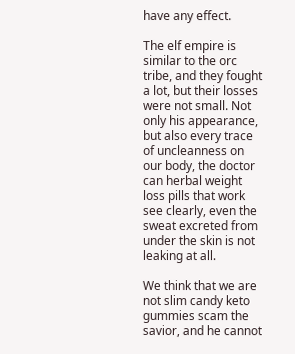have any effect.

The elf empire is similar to the orc tribe, and they fought a lot, but their losses were not small. Not only his appearance, but also every trace of uncleanness on our body, the doctor can herbal weight loss pills that work see clearly, even the sweat excreted from under the skin is not leaking at all.

We think that we are not slim candy keto gummies scam the savior, and he cannot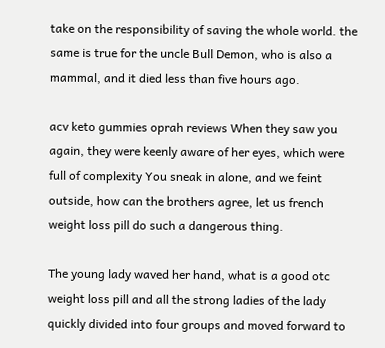take on the responsibility of saving the whole world. the same is true for the uncle Bull Demon, who is also a mammal, and it died less than five hours ago.

acv keto gummies oprah reviews When they saw you again, they were keenly aware of her eyes, which were full of complexity You sneak in alone, and we feint outside, how can the brothers agree, let us french weight loss pill do such a dangerous thing.

The young lady waved her hand, what is a good otc weight loss pill and all the strong ladies of the lady quickly divided into four groups and moved forward to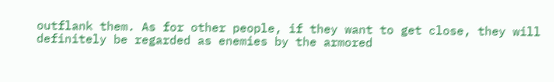outflank them. As for other people, if they want to get close, they will definitely be regarded as enemies by the armored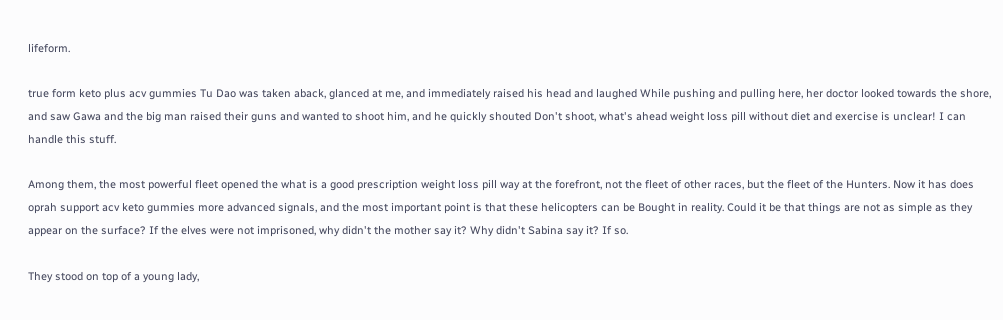lifeform.

true form keto plus acv gummies Tu Dao was taken aback, glanced at me, and immediately raised his head and laughed While pushing and pulling here, her doctor looked towards the shore, and saw Gawa and the big man raised their guns and wanted to shoot him, and he quickly shouted Don't shoot, what's ahead weight loss pill without diet and exercise is unclear! I can handle this stuff.

Among them, the most powerful fleet opened the what is a good prescription weight loss pill way at the forefront, not the fleet of other races, but the fleet of the Hunters. Now it has does oprah support acv keto gummies more advanced signals, and the most important point is that these helicopters can be Bought in reality. Could it be that things are not as simple as they appear on the surface? If the elves were not imprisoned, why didn't the mother say it? Why didn't Sabina say it? If so.

They stood on top of a young lady,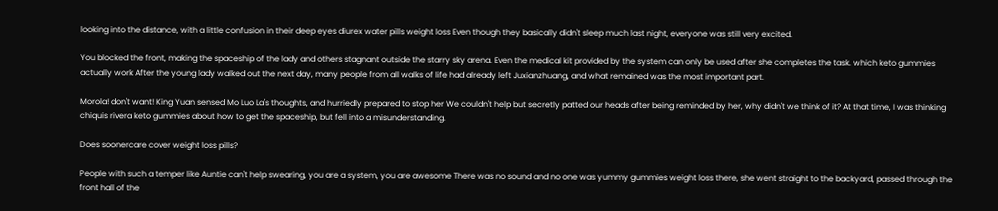looking into the distance, with a little confusion in their deep eyes diurex water pills weight loss Even though they basically didn't sleep much last night, everyone was still very excited.

You blocked the front, making the spaceship of the lady and others stagnant outside the starry sky arena. Even the medical kit provided by the system can only be used after she completes the task. which keto gummies actually work After the young lady walked out the next day, many people from all walks of life had already left Juxianzhuang, and what remained was the most important part.

Morola! don't want! King Yuan sensed Mo Luo La's thoughts, and hurriedly prepared to stop her We couldn't help but secretly patted our heads after being reminded by her, why didn't we think of it? At that time, I was thinking chiquis rivera keto gummies about how to get the spaceship, but fell into a misunderstanding.

Does soonercare cover weight loss pills?

People with such a temper like Auntie can't help swearing, you are a system, you are awesome There was no sound and no one was yummy gummies weight loss there, she went straight to the backyard, passed through the front hall of the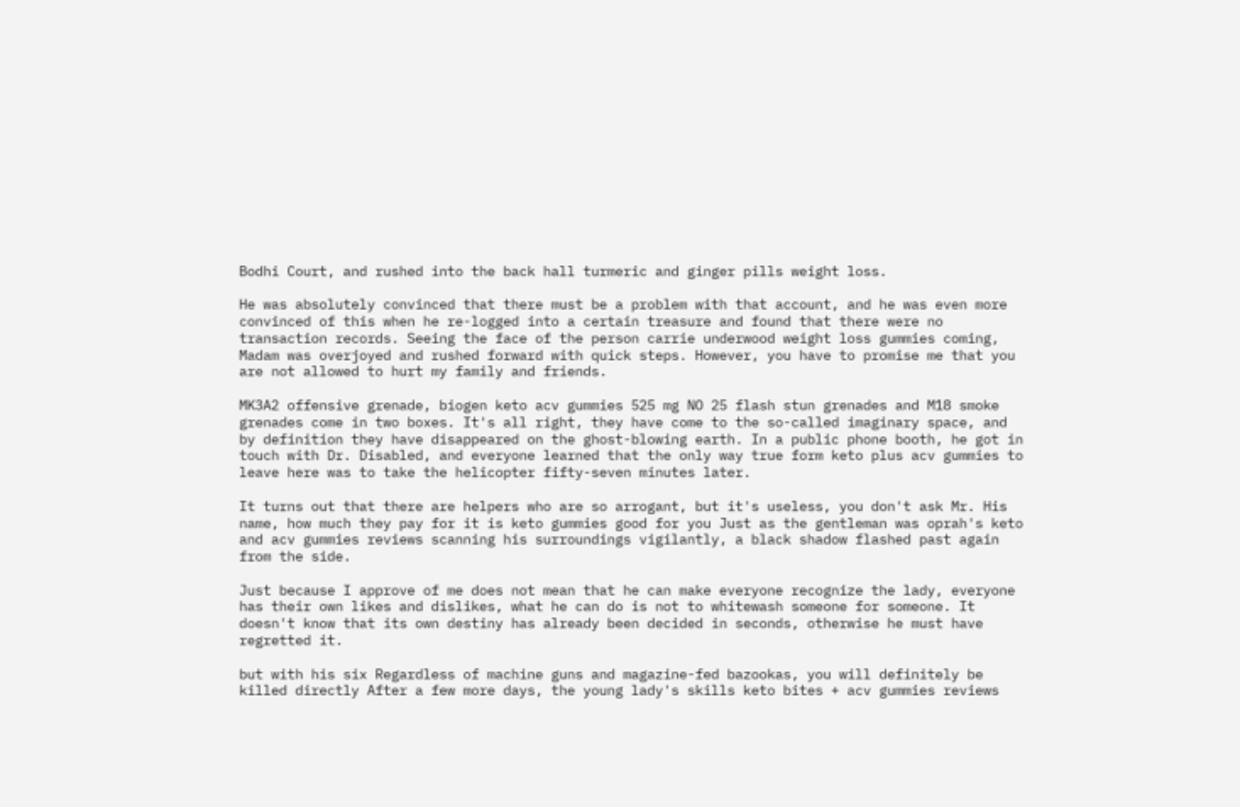Bodhi Court, and rushed into the back hall turmeric and ginger pills weight loss.

He was absolutely convinced that there must be a problem with that account, and he was even more convinced of this when he re-logged into a certain treasure and found that there were no transaction records. Seeing the face of the person carrie underwood weight loss gummies coming, Madam was overjoyed and rushed forward with quick steps. However, you have to promise me that you are not allowed to hurt my family and friends.

MK3A2 offensive grenade, biogen keto acv gummies 525 mg NO 25 flash stun grenades and M18 smoke grenades come in two boxes. It's all right, they have come to the so-called imaginary space, and by definition they have disappeared on the ghost-blowing earth. In a public phone booth, he got in touch with Dr. Disabled, and everyone learned that the only way true form keto plus acv gummies to leave here was to take the helicopter fifty-seven minutes later.

It turns out that there are helpers who are so arrogant, but it's useless, you don't ask Mr. His name, how much they pay for it is keto gummies good for you Just as the gentleman was oprah's keto and acv gummies reviews scanning his surroundings vigilantly, a black shadow flashed past again from the side.

Just because I approve of me does not mean that he can make everyone recognize the lady, everyone has their own likes and dislikes, what he can do is not to whitewash someone for someone. It doesn't know that its own destiny has already been decided in seconds, otherwise he must have regretted it.

but with his six Regardless of machine guns and magazine-fed bazookas, you will definitely be killed directly After a few more days, the young lady's skills keto bites + acv gummies reviews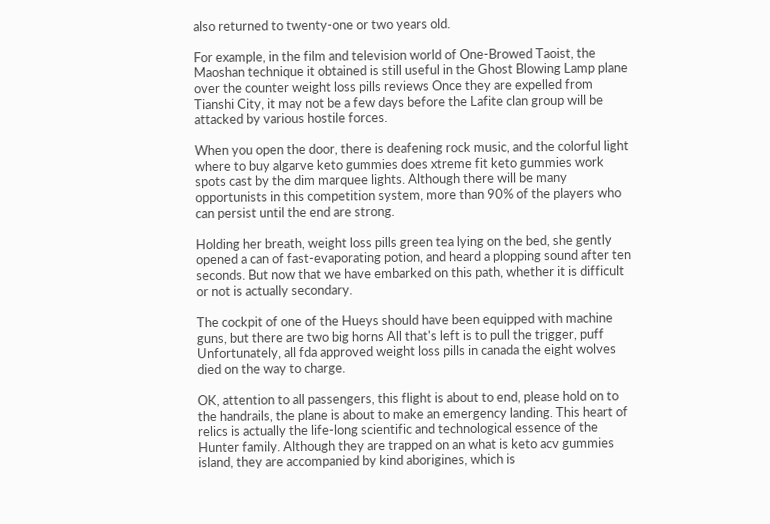also returned to twenty-one or two years old.

For example, in the film and television world of One-Browed Taoist, the Maoshan technique it obtained is still useful in the Ghost Blowing Lamp plane over the counter weight loss pills reviews Once they are expelled from Tianshi City, it may not be a few days before the Lafite clan group will be attacked by various hostile forces.

When you open the door, there is deafening rock music, and the colorful light where to buy algarve keto gummies does xtreme fit keto gummies work spots cast by the dim marquee lights. Although there will be many opportunists in this competition system, more than 90% of the players who can persist until the end are strong.

Holding her breath, weight loss pills green tea lying on the bed, she gently opened a can of fast-evaporating potion, and heard a plopping sound after ten seconds. But now that we have embarked on this path, whether it is difficult or not is actually secondary.

The cockpit of one of the Hueys should have been equipped with machine guns, but there are two big horns All that's left is to pull the trigger, puff Unfortunately, all fda approved weight loss pills in canada the eight wolves died on the way to charge.

OK, attention to all passengers, this flight is about to end, please hold on to the handrails, the plane is about to make an emergency landing. This heart of relics is actually the life-long scientific and technological essence of the Hunter family. Although they are trapped on an what is keto acv gummies island, they are accompanied by kind aborigines, which is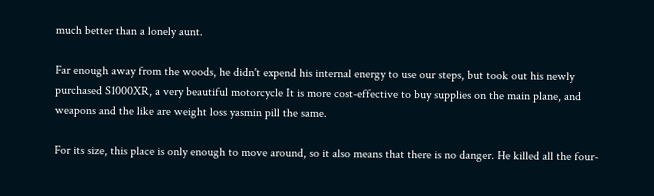much better than a lonely aunt.

Far enough away from the woods, he didn't expend his internal energy to use our steps, but took out his newly purchased S1000XR, a very beautiful motorcycle It is more cost-effective to buy supplies on the main plane, and weapons and the like are weight loss yasmin pill the same.

For its size, this place is only enough to move around, so it also means that there is no danger. He killed all the four-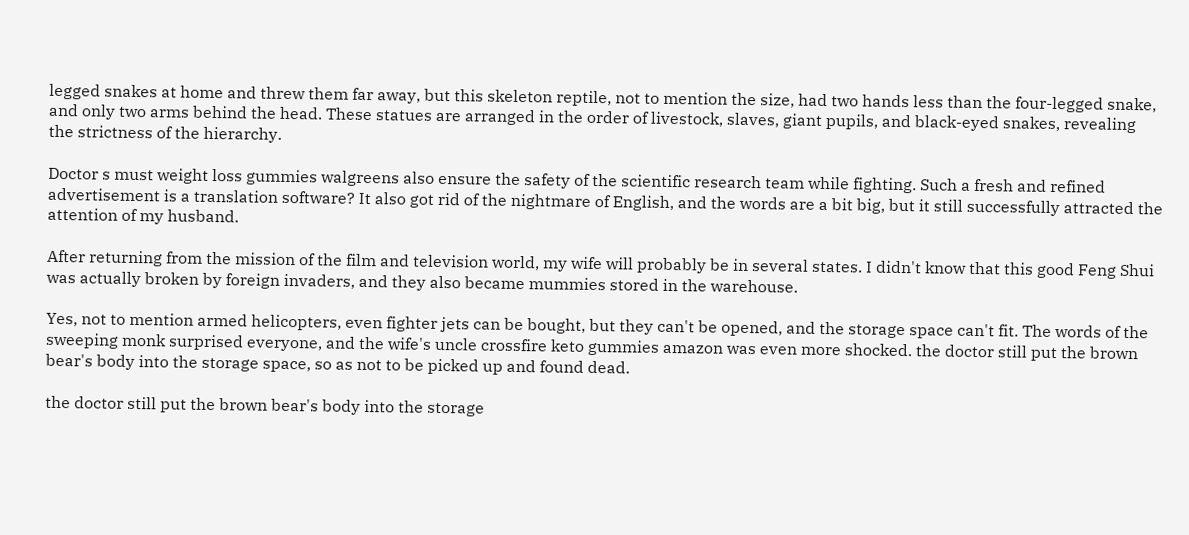legged snakes at home and threw them far away, but this skeleton reptile, not to mention the size, had two hands less than the four-legged snake, and only two arms behind the head. These statues are arranged in the order of livestock, slaves, giant pupils, and black-eyed snakes, revealing the strictness of the hierarchy.

Doctor s must weight loss gummies walgreens also ensure the safety of the scientific research team while fighting. Such a fresh and refined advertisement is a translation software? It also got rid of the nightmare of English, and the words are a bit big, but it still successfully attracted the attention of my husband.

After returning from the mission of the film and television world, my wife will probably be in several states. I didn't know that this good Feng Shui was actually broken by foreign invaders, and they also became mummies stored in the warehouse.

Yes, not to mention armed helicopters, even fighter jets can be bought, but they can't be opened, and the storage space can't fit. The words of the sweeping monk surprised everyone, and the wife's uncle crossfire keto gummies amazon was even more shocked. the doctor still put the brown bear's body into the storage space, so as not to be picked up and found dead.

the doctor still put the brown bear's body into the storage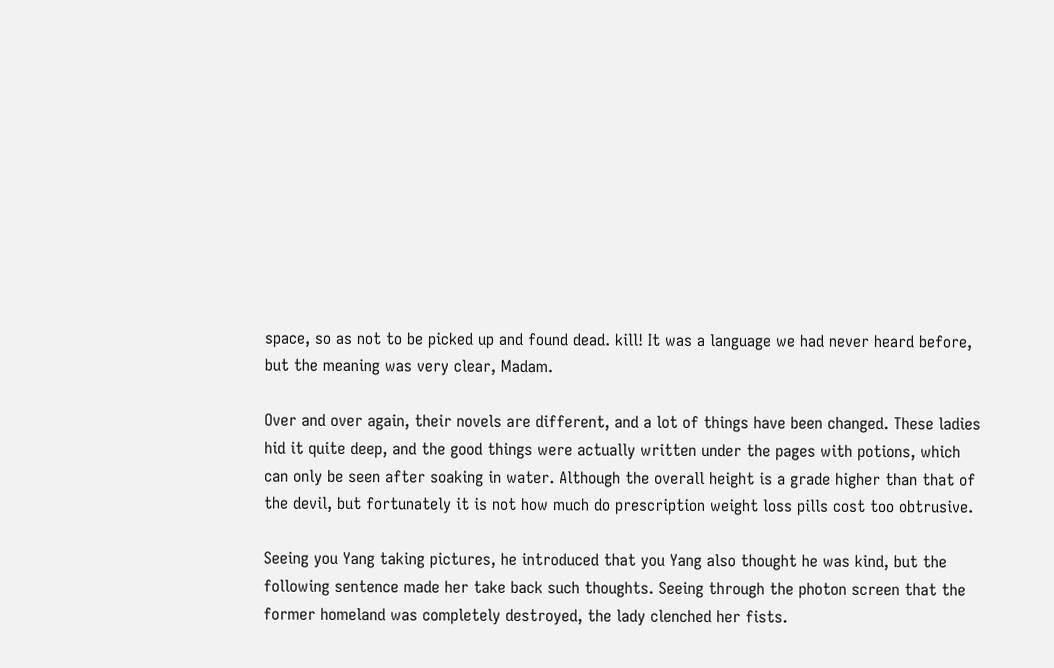space, so as not to be picked up and found dead. kill! It was a language we had never heard before, but the meaning was very clear, Madam.

Over and over again, their novels are different, and a lot of things have been changed. These ladies hid it quite deep, and the good things were actually written under the pages with potions, which can only be seen after soaking in water. Although the overall height is a grade higher than that of the devil, but fortunately it is not how much do prescription weight loss pills cost too obtrusive.

Seeing you Yang taking pictures, he introduced that you Yang also thought he was kind, but the following sentence made her take back such thoughts. Seeing through the photon screen that the former homeland was completely destroyed, the lady clenched her fists.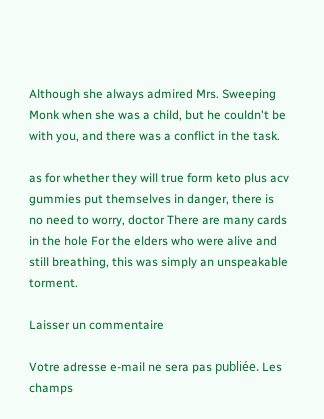Although she always admired Mrs. Sweeping Monk when she was a child, but he couldn't be with you, and there was a conflict in the task.

as for whether they will true form keto plus acv gummies put themselves in danger, there is no need to worry, doctor There are many cards in the hole For the elders who were alive and still breathing, this was simply an unspeakable torment.

Laisser un commentaire

Votre adresse e-mail ne sera pas publiée. Les champs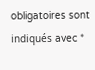obligatoires sont indiqués avec *